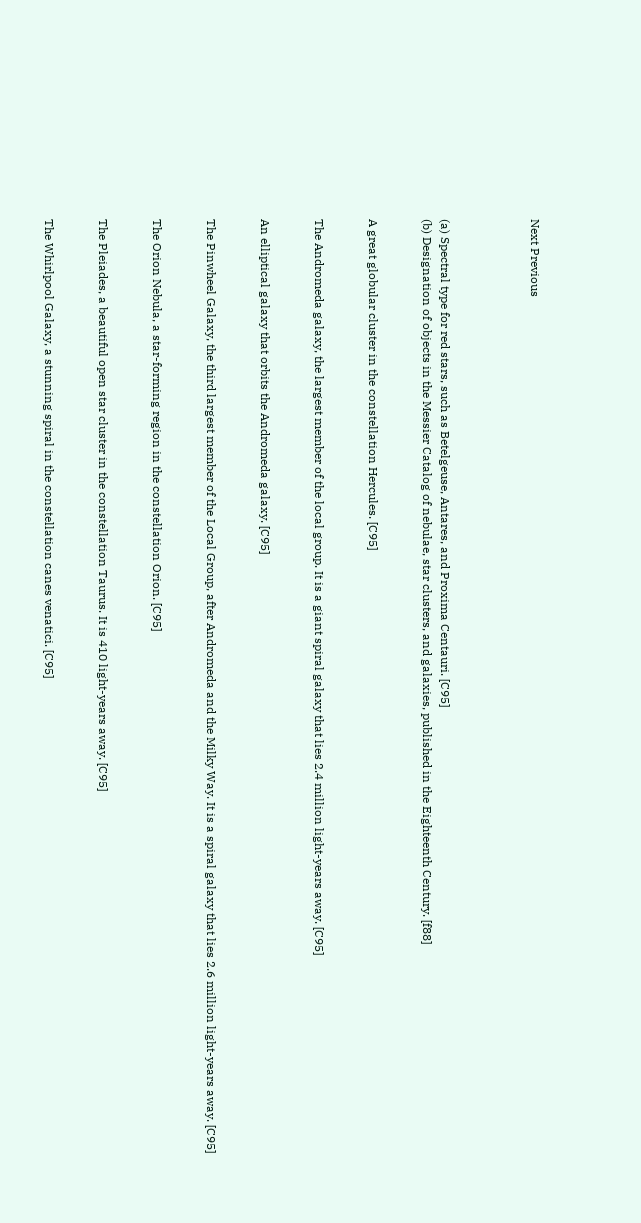Next Previous




(a) Spectral type for red stars, such as Betelgeuse, Antares, and Proxima Centauri. [C95]
(b) Designation of objects in the Messier Catalog of nebulae, star clusters, and galaxies, published in the Eighteenth Century. [f88]


A great globular cluster in the constellation Hercules. [C95]


The Andromeda galaxy, the largest member of the local group. It is a giant spiral galaxy that lies 2.4 million light-years away. [C95]


An elliptical galaxy that orbits the Andromeda galaxy. [C95]


The Pinwheel Galaxy, the third largest member of the Local Group, after Andromeda and the Milky Way. It is a spiral galaxy that lies 2.6 million light-years away. [C95]


The Orion Nebula, a star-forming region in the constellation Orion. [C95]


The Pleiades, a beautiful open star cluster in the constellation Taurus. It is 410 light-years away. [C95]


The Whirlpool Galaxy, a stunning spiral in the constellation canes venatici. [C95]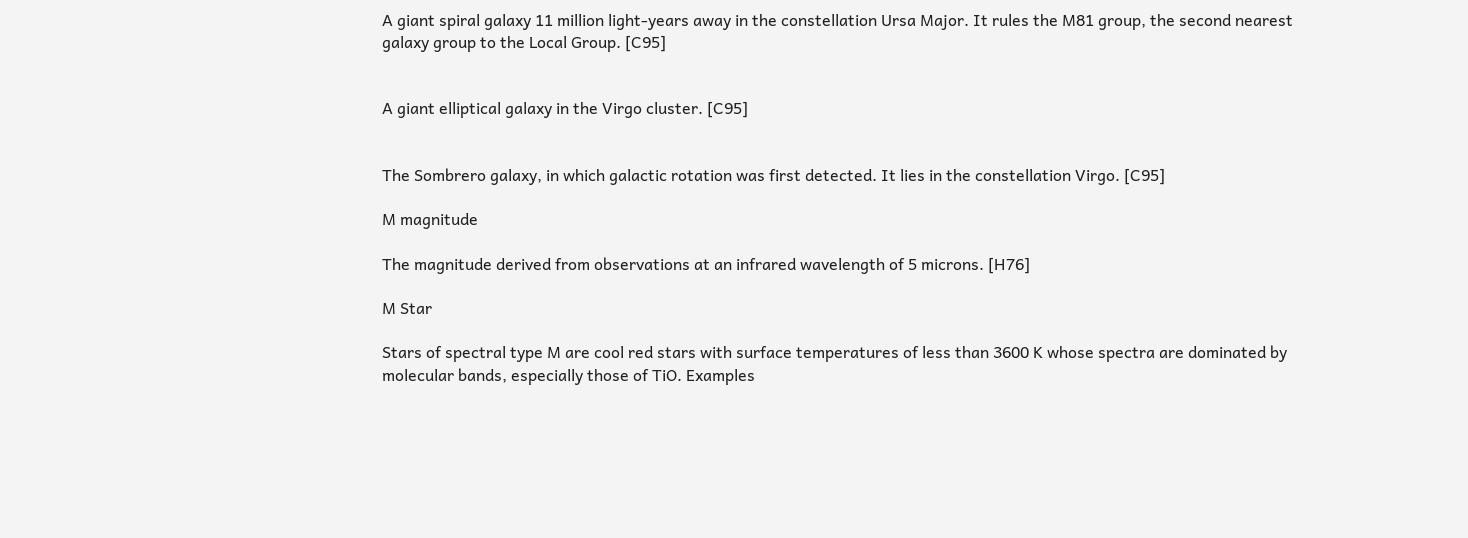A giant spiral galaxy 11 million light-years away in the constellation Ursa Major. It rules the M81 group, the second nearest galaxy group to the Local Group. [C95]


A giant elliptical galaxy in the Virgo cluster. [C95]


The Sombrero galaxy, in which galactic rotation was first detected. It lies in the constellation Virgo. [C95]

M magnitude

The magnitude derived from observations at an infrared wavelength of 5 microns. [H76]

M Star

Stars of spectral type M are cool red stars with surface temperatures of less than 3600 K whose spectra are dominated by molecular bands, especially those of TiO. Examples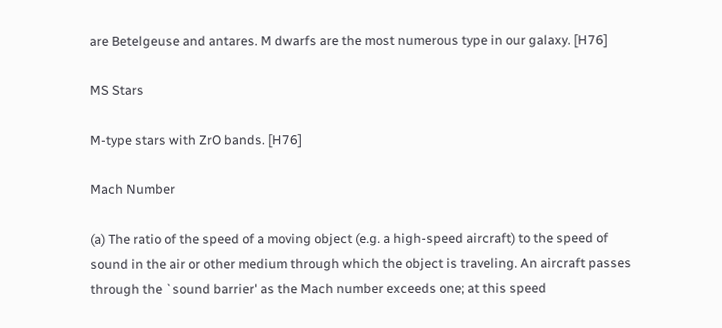are Betelgeuse and antares. M dwarfs are the most numerous type in our galaxy. [H76]

MS Stars

M-type stars with ZrO bands. [H76]

Mach Number

(a) The ratio of the speed of a moving object (e.g. a high-speed aircraft) to the speed of sound in the air or other medium through which the object is traveling. An aircraft passes through the `sound barrier' as the Mach number exceeds one; at this speed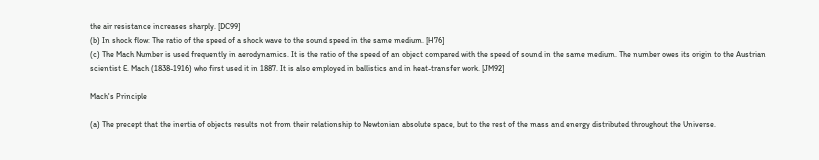the air resistance increases sharply. [DC99]
(b) In shock flow: The ratio of the speed of a shock wave to the sound speed in the same medium. [H76]
(c) The Mach Number is used frequently in aerodynamics. It is the ratio of the speed of an object compared with the speed of sound in the same medium. The number owes its origin to the Austrian scientist E. Mach (1838-1916) who first used it in 1887. It is also employed in ballistics and in heat-transfer work. [JM92]

Mach's Principle

(a) The precept that the inertia of objects results not from their relationship to Newtonian absolute space, but to the rest of the mass and energy distributed throughout the Universe.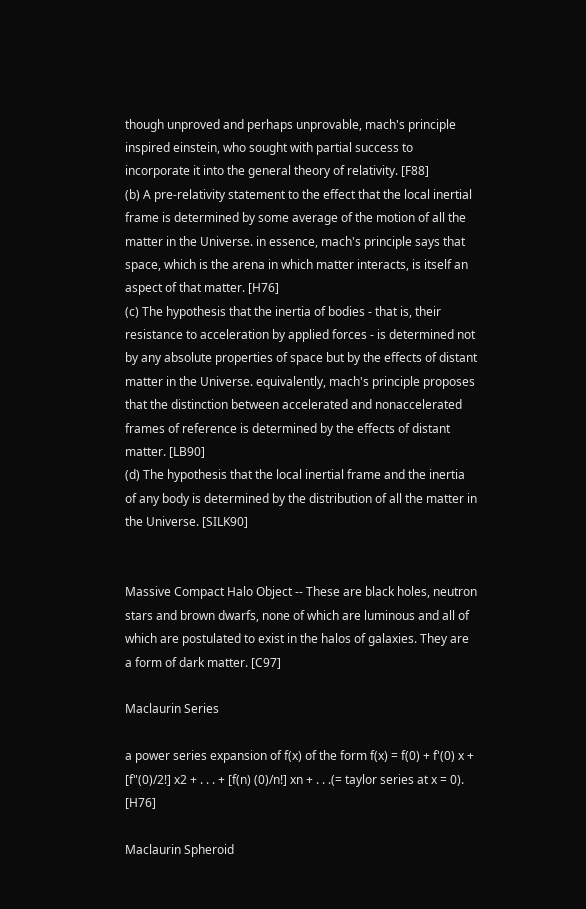though unproved and perhaps unprovable, mach's principle inspired einstein, who sought with partial success to incorporate it into the general theory of relativity. [F88]
(b) A pre-relativity statement to the effect that the local inertial frame is determined by some average of the motion of all the matter in the Universe. in essence, mach's principle says that space, which is the arena in which matter interacts, is itself an aspect of that matter. [H76]
(c) The hypothesis that the inertia of bodies - that is, their resistance to acceleration by applied forces - is determined not by any absolute properties of space but by the effects of distant matter in the Universe. equivalently, mach's principle proposes that the distinction between accelerated and nonaccelerated frames of reference is determined by the effects of distant matter. [LB90]
(d) The hypothesis that the local inertial frame and the inertia of any body is determined by the distribution of all the matter in the Universe. [SILK90]


Massive Compact Halo Object -- These are black holes, neutron stars and brown dwarfs, none of which are luminous and all of which are postulated to exist in the halos of galaxies. They are a form of dark matter. [C97]

Maclaurin Series

a power series expansion of f(x) of the form f(x) = f(0) + f'(0) x + [f"(0)/2!] x2 + . . . + [f(n) (0)/n!] xn + . . .(= taylor series at x = 0). [H76]

Maclaurin Spheroid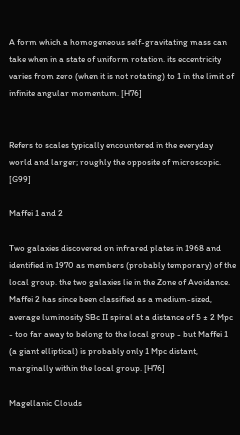A form which a homogeneous self-gravitating mass can take when in a state of uniform rotation. its eccentricity varies from zero (when it is not rotating) to 1 in the limit of infinite angular momentum. [H76]


Refers to scales typically encountered in the everyday world and larger; roughly the opposite of microscopic. [G99]

Maffei 1 and 2

Two galaxies discovered on infrared plates in 1968 and identified in 1970 as members (probably temporary) of the local group. the two galaxies lie in the Zone of Avoidance. Maffei 2 has since been classified as a medium-sized, average luminosity SBc II spiral at a distance of 5 ± 2 Mpc - too far away to belong to the local group - but Maffei 1 (a giant elliptical) is probably only 1 Mpc distant, marginally within the local group. [H76]

Magellanic Clouds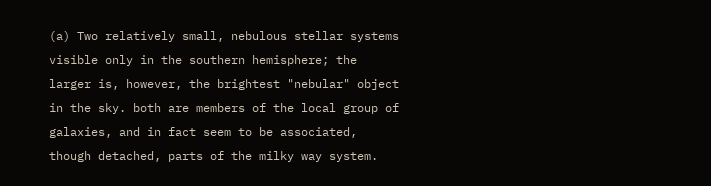(a) Two relatively small, nebulous stellar systems visible only in the southern hemisphere; the larger is, however, the brightest "nebular" object in the sky. both are members of the local group of galaxies, and in fact seem to be associated, though detached, parts of the milky way system.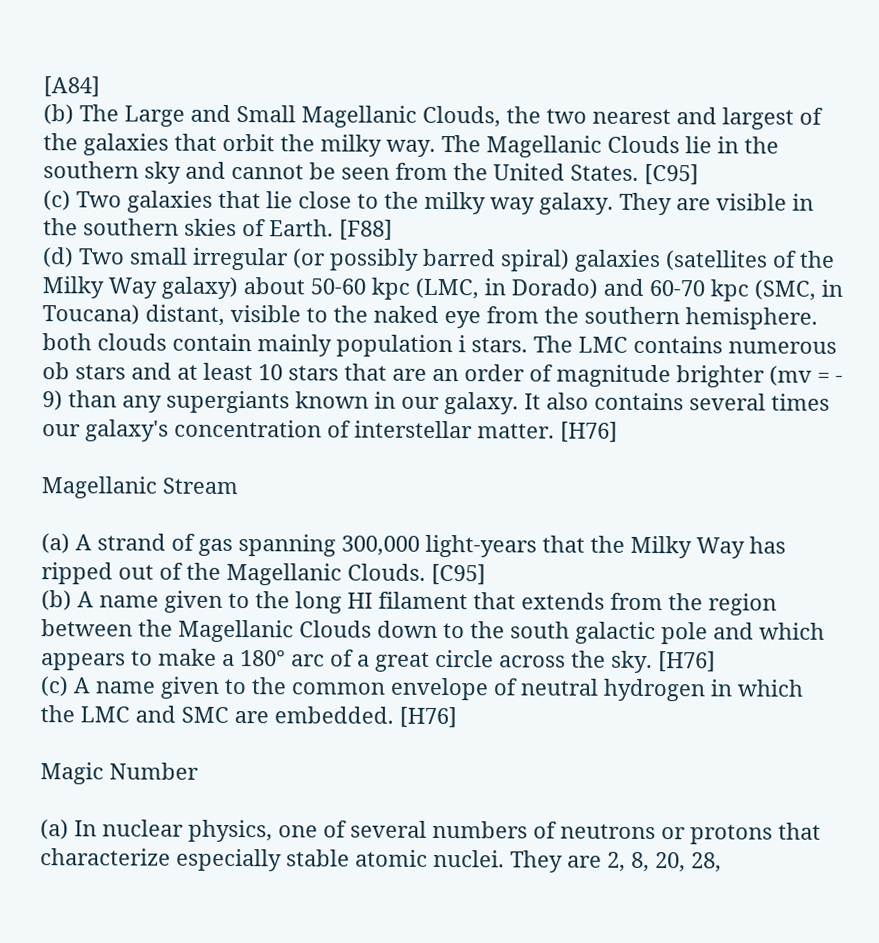[A84]
(b) The Large and Small Magellanic Clouds, the two nearest and largest of the galaxies that orbit the milky way. The Magellanic Clouds lie in the southern sky and cannot be seen from the United States. [C95]
(c) Two galaxies that lie close to the milky way galaxy. They are visible in the southern skies of Earth. [F88]
(d) Two small irregular (or possibly barred spiral) galaxies (satellites of the Milky Way galaxy) about 50-60 kpc (LMC, in Dorado) and 60-70 kpc (SMC, in Toucana) distant, visible to the naked eye from the southern hemisphere. both clouds contain mainly population i stars. The LMC contains numerous ob stars and at least 10 stars that are an order of magnitude brighter (mv = - 9) than any supergiants known in our galaxy. It also contains several times our galaxy's concentration of interstellar matter. [H76]

Magellanic Stream

(a) A strand of gas spanning 300,000 light-years that the Milky Way has ripped out of the Magellanic Clouds. [C95]
(b) A name given to the long HI filament that extends from the region between the Magellanic Clouds down to the south galactic pole and which appears to make a 180° arc of a great circle across the sky. [H76]
(c) A name given to the common envelope of neutral hydrogen in which the LMC and SMC are embedded. [H76]

Magic Number

(a) In nuclear physics, one of several numbers of neutrons or protons that characterize especially stable atomic nuclei. They are 2, 8, 20, 28,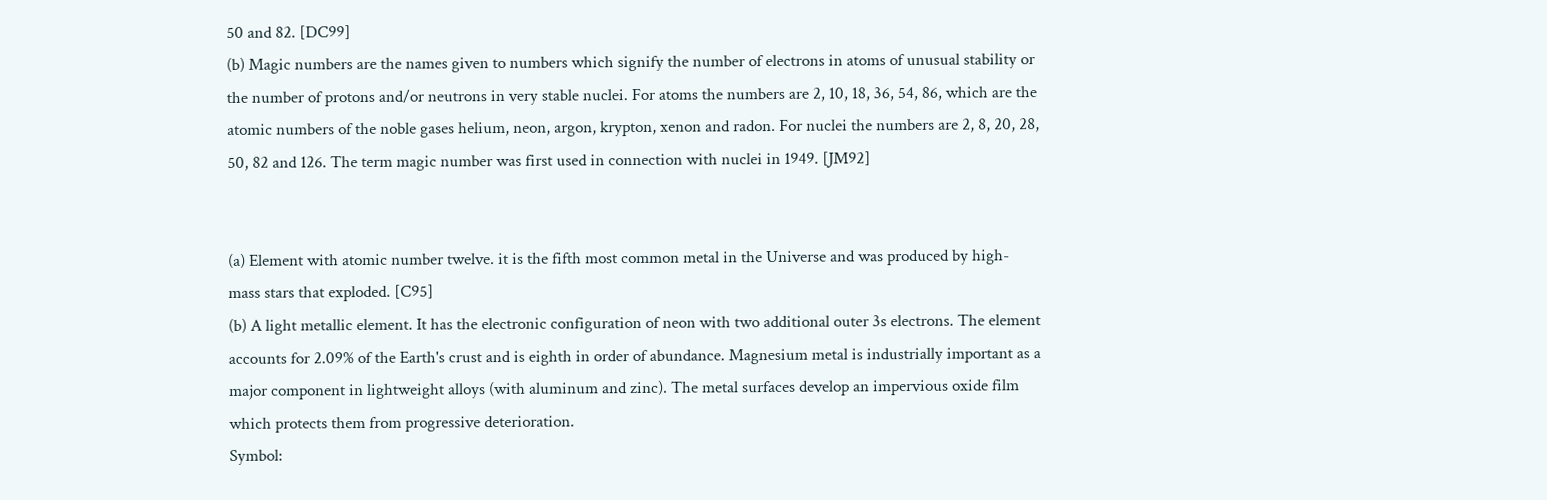50 and 82. [DC99]
(b) Magic numbers are the names given to numbers which signify the number of electrons in atoms of unusual stability or the number of protons and/or neutrons in very stable nuclei. For atoms the numbers are 2, 10, 18, 36, 54, 86, which are the atomic numbers of the noble gases helium, neon, argon, krypton, xenon and radon. For nuclei the numbers are 2, 8, 20, 28, 50, 82 and 126. The term magic number was first used in connection with nuclei in 1949. [JM92]


(a) Element with atomic number twelve. it is the fifth most common metal in the Universe and was produced by high-mass stars that exploded. [C95]
(b) A light metallic element. It has the electronic configuration of neon with two additional outer 3s electrons. The element accounts for 2.09% of the Earth's crust and is eighth in order of abundance. Magnesium metal is industrially important as a major component in lightweight alloys (with aluminum and zinc). The metal surfaces develop an impervious oxide film which protects them from progressive deterioration.
Symbol: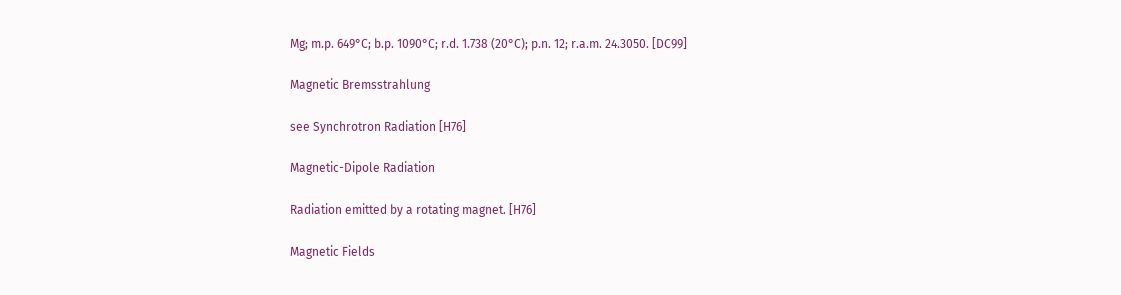Mg; m.p. 649°C; b.p. 1090°C; r.d. 1.738 (20°C); p.n. 12; r.a.m. 24.3050. [DC99]

Magnetic Bremsstrahlung

see Synchrotron Radiation [H76]

Magnetic-Dipole Radiation

Radiation emitted by a rotating magnet. [H76]

Magnetic Fields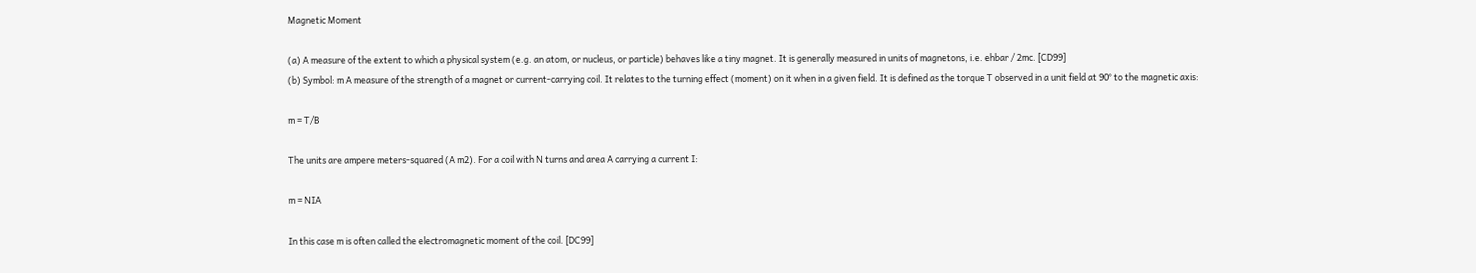Magnetic Moment

(a) A measure of the extent to which a physical system (e.g. an atom, or nucleus, or particle) behaves like a tiny magnet. It is generally measured in units of magnetons, i.e. ehbar / 2mc. [CD99]
(b) Symbol: m A measure of the strength of a magnet or current-carrying coil. It relates to the turning effect (moment) on it when in a given field. It is defined as the torque T observed in a unit field at 90° to the magnetic axis:

m = T/B

The units are ampere meters-squared (A m2). For a coil with N turns and area A carrying a current I:

m = NIA

In this case m is often called the electromagnetic moment of the coil. [DC99]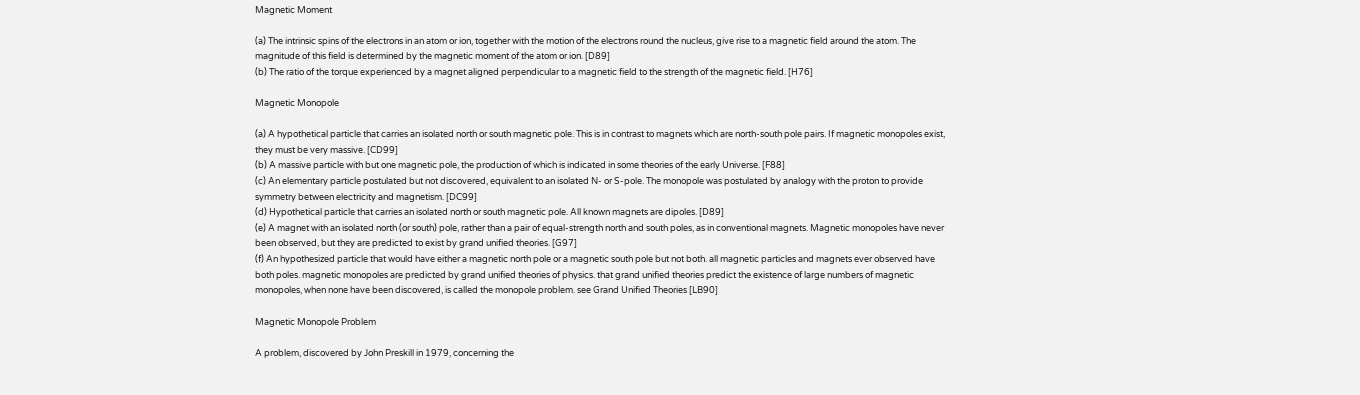Magnetic Moment

(a) The intrinsic spins of the electrons in an atom or ion, together with the motion of the electrons round the nucleus, give rise to a magnetic field around the atom. The magnitude of this field is determined by the magnetic moment of the atom or ion. [D89]
(b) The ratio of the torque experienced by a magnet aligned perpendicular to a magnetic field to the strength of the magnetic field. [H76]

Magnetic Monopole

(a) A hypothetical particle that carries an isolated north or south magnetic pole. This is in contrast to magnets which are north-south pole pairs. If magnetic monopoles exist, they must be very massive. [CD99]
(b) A massive particle with but one magnetic pole, the production of which is indicated in some theories of the early Universe. [F88]
(c) An elementary particle postulated but not discovered, equivalent to an isolated N- or S-pole. The monopole was postulated by analogy with the proton to provide symmetry between electricity and magnetism. [DC99]
(d) Hypothetical particle that carries an isolated north or south magnetic pole. All known magnets are dipoles. [D89]
(e) A magnet with an isolated north (or south) pole, rather than a pair of equal-strength north and south poles, as in conventional magnets. Magnetic monopoles have never been observed, but they are predicted to exist by grand unified theories. [G97]
(f) An hypothesized particle that would have either a magnetic north pole or a magnetic south pole but not both. all magnetic particles and magnets ever observed have both poles. magnetic monopoles are predicted by grand unified theories of physics. that grand unified theories predict the existence of large numbers of magnetic monopoles, when none have been discovered, is called the monopole problem. see Grand Unified Theories [LB90]

Magnetic Monopole Problem

A problem, discovered by John Preskill in 1979, concerning the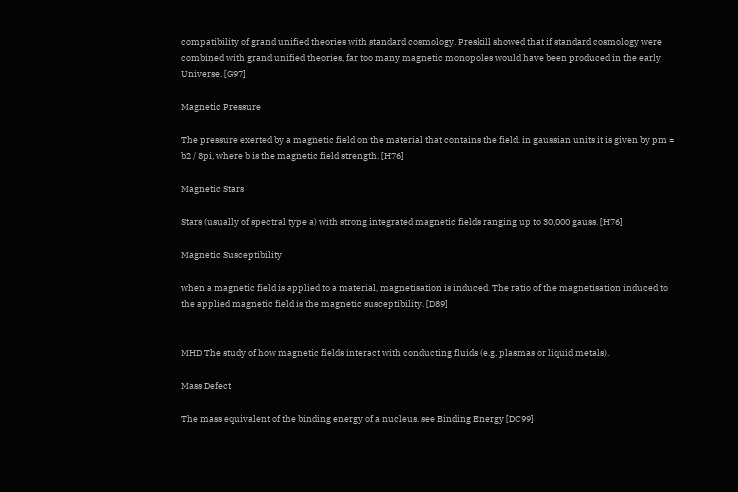compatibility of grand unified theories with standard cosmology. Preskill showed that if standard cosmology were combined with grand unified theories, far too many magnetic monopoles would have been produced in the early Universe. [G97]

Magnetic Pressure

The pressure exerted by a magnetic field on the material that contains the field. in gaussian units it is given by pm = b2 / 8pi, where b is the magnetic field strength. [H76]

Magnetic Stars

Stars (usually of spectral type a) with strong integrated magnetic fields ranging up to 30,000 gauss. [H76]

Magnetic Susceptibility

when a magnetic field is applied to a material, magnetisation is induced. The ratio of the magnetisation induced to the applied magnetic field is the magnetic susceptibility. [D89]


MHD The study of how magnetic fields interact with conducting fluids (e.g. plasmas or liquid metals).

Mass Defect

The mass equivalent of the binding energy of a nucleus. see Binding Energy [DC99]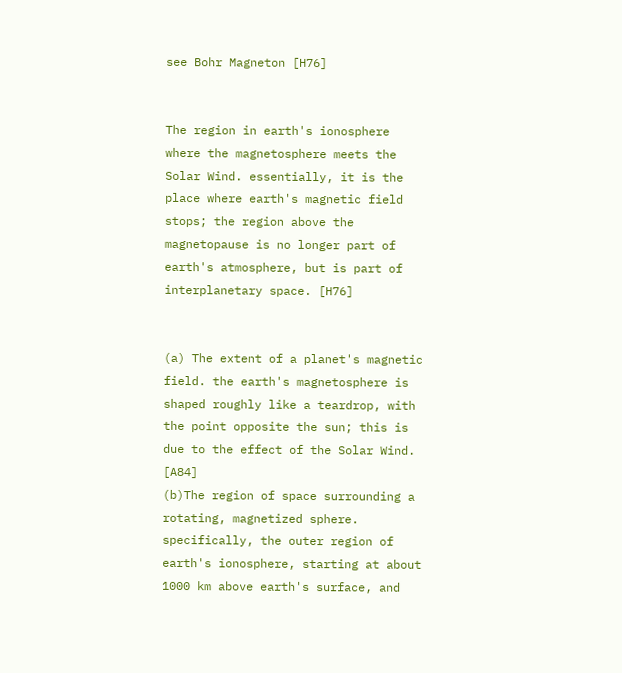see Bohr Magneton [H76]


The region in earth's ionosphere where the magnetosphere meets the Solar Wind. essentially, it is the place where earth's magnetic field stops; the region above the magnetopause is no longer part of earth's atmosphere, but is part of interplanetary space. [H76]


(a) The extent of a planet's magnetic field. the earth's magnetosphere is shaped roughly like a teardrop, with the point opposite the sun; this is due to the effect of the Solar Wind. [A84]
(b)The region of space surrounding a rotating, magnetized sphere. specifically, the outer region of earth's ionosphere, starting at about 1000 km above earth's surface, and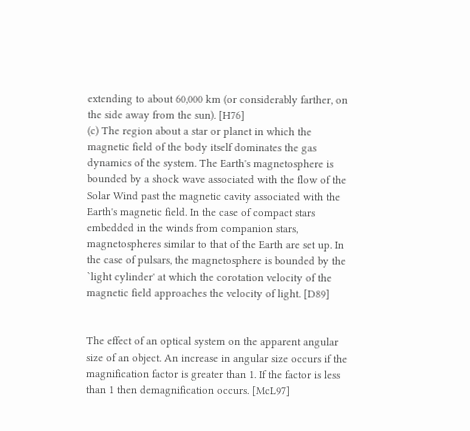extending to about 60,000 km (or considerably farther, on the side away from the sun). [H76]
(c) The region about a star or planet in which the magnetic field of the body itself dominates the gas dynamics of the system. The Earth's magnetosphere is bounded by a shock wave associated with the flow of the Solar Wind past the magnetic cavity associated with the Earth's magnetic field. In the case of compact stars embedded in the winds from companion stars, magnetospheres similar to that of the Earth are set up. In the case of pulsars, the magnetosphere is bounded by the `light cylinder' at which the corotation velocity of the magnetic field approaches the velocity of light. [D89]


The effect of an optical system on the apparent angular size of an object. An increase in angular size occurs if the magnification factor is greater than 1. If the factor is less than 1 then demagnification occurs. [McL97]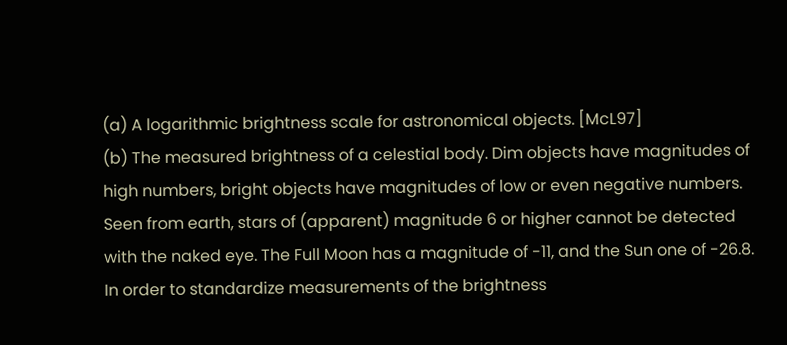(a) A logarithmic brightness scale for astronomical objects. [McL97]
(b) The measured brightness of a celestial body. Dim objects have magnitudes of high numbers, bright objects have magnitudes of low or even negative numbers. Seen from earth, stars of (apparent) magnitude 6 or higher cannot be detected with the naked eye. The Full Moon has a magnitude of -11, and the Sun one of -26.8. In order to standardize measurements of the brightness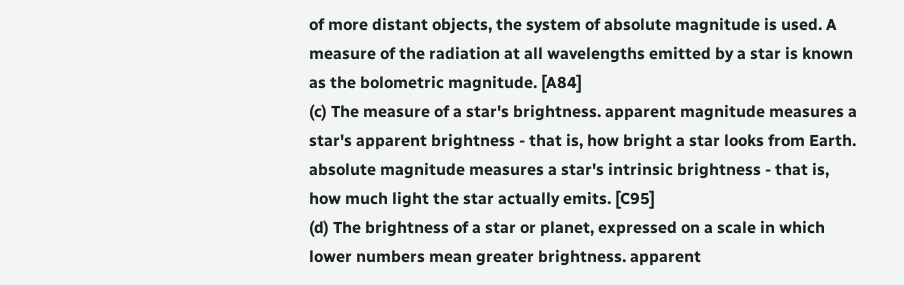of more distant objects, the system of absolute magnitude is used. A measure of the radiation at all wavelengths emitted by a star is known as the bolometric magnitude. [A84]
(c) The measure of a star's brightness. apparent magnitude measures a star's apparent brightness - that is, how bright a star looks from Earth. absolute magnitude measures a star's intrinsic brightness - that is, how much light the star actually emits. [C95]
(d) The brightness of a star or planet, expressed on a scale in which lower numbers mean greater brightness. apparent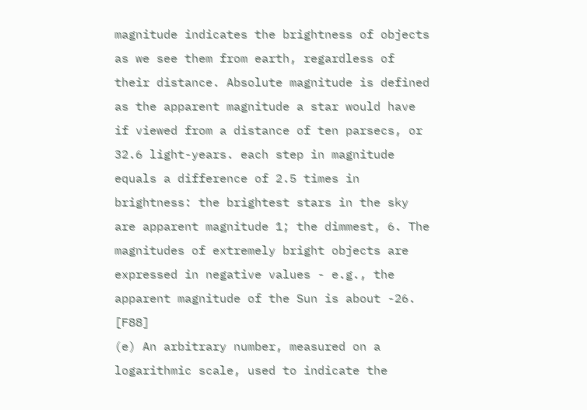magnitude indicates the brightness of objects as we see them from earth, regardless of their distance. Absolute magnitude is defined as the apparent magnitude a star would have if viewed from a distance of ten parsecs, or 32.6 light-years. each step in magnitude equals a difference of 2.5 times in brightness: the brightest stars in the sky are apparent magnitude 1; the dimmest, 6. The magnitudes of extremely bright objects are expressed in negative values - e.g., the apparent magnitude of the Sun is about -26. [F88]
(e) An arbitrary number, measured on a logarithmic scale, used to indicate the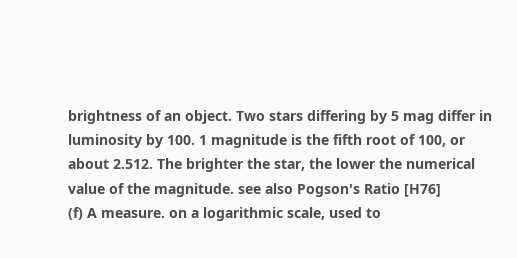brightness of an object. Two stars differing by 5 mag differ in luminosity by 100. 1 magnitude is the fifth root of 100, or about 2.512. The brighter the star, the lower the numerical value of the magnitude. see also Pogson's Ratio [H76]
(f) A measure. on a logarithmic scale, used to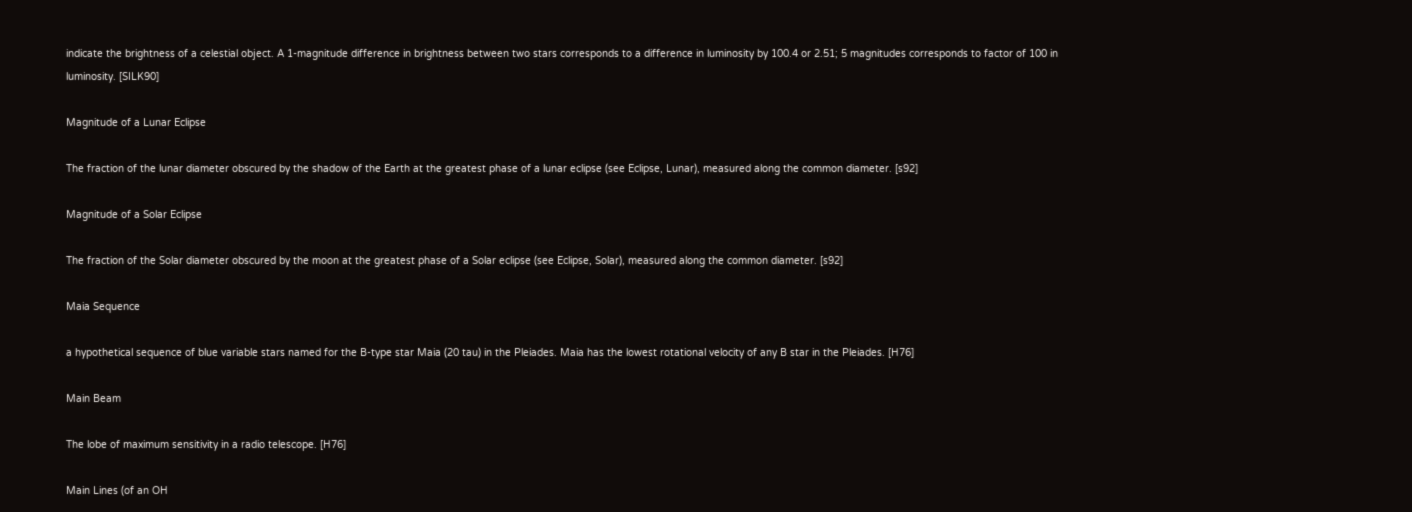indicate the brightness of a celestial object. A 1-magnitude difference in brightness between two stars corresponds to a difference in luminosity by 100.4 or 2.51; 5 magnitudes corresponds to factor of 100 in luminosity. [SILK90]

Magnitude of a Lunar Eclipse

The fraction of the lunar diameter obscured by the shadow of the Earth at the greatest phase of a lunar eclipse (see Eclipse, Lunar), measured along the common diameter. [s92]

Magnitude of a Solar Eclipse

The fraction of the Solar diameter obscured by the moon at the greatest phase of a Solar eclipse (see Eclipse, Solar), measured along the common diameter. [s92]

Maia Sequence

a hypothetical sequence of blue variable stars named for the B-type star Maia (20 tau) in the Pleiades. Maia has the lowest rotational velocity of any B star in the Pleiades. [H76]

Main Beam

The lobe of maximum sensitivity in a radio telescope. [H76]

Main Lines (of an OH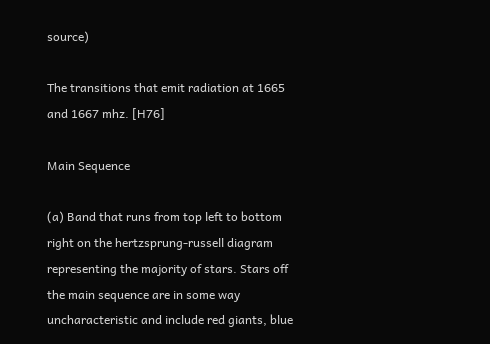source)

The transitions that emit radiation at 1665 and 1667 mhz. [H76]

Main Sequence

(a) Band that runs from top left to bottom right on the hertzsprung-russell diagram representing the majority of stars. Stars off the main sequence are in some way uncharacteristic and include red giants, blue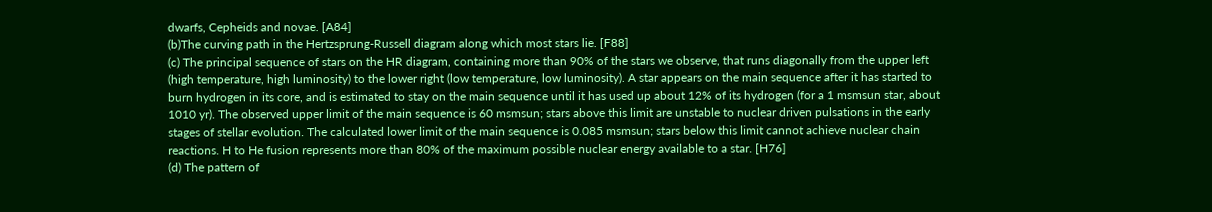dwarfs, Cepheids and novae. [A84]
(b)The curving path in the Hertzsprung-Russell diagram along which most stars lie. [F88]
(c) The principal sequence of stars on the HR diagram, containing more than 90% of the stars we observe, that runs diagonally from the upper left (high temperature, high luminosity) to the lower right (low temperature, low luminosity). A star appears on the main sequence after it has started to burn hydrogen in its core, and is estimated to stay on the main sequence until it has used up about 12% of its hydrogen (for a 1 msmsun star, about 1010 yr). The observed upper limit of the main sequence is 60 msmsun; stars above this limit are unstable to nuclear driven pulsations in the early stages of stellar evolution. The calculated lower limit of the main sequence is 0.085 msmsun; stars below this limit cannot achieve nuclear chain reactions. H to He fusion represents more than 80% of the maximum possible nuclear energy available to a star. [H76]
(d) The pattern of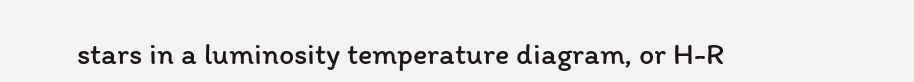stars in a luminosity temperature diagram, or H-R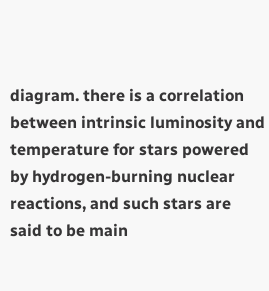diagram. there is a correlation between intrinsic luminosity and temperature for stars powered by hydrogen-burning nuclear reactions, and such stars are said to be main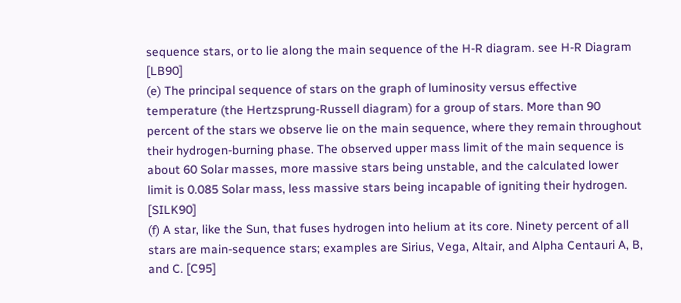sequence stars, or to lie along the main sequence of the H-R diagram. see H-R Diagram [LB90]
(e) The principal sequence of stars on the graph of luminosity versus effective temperature (the Hertzsprung-Russell diagram) for a group of stars. More than 90 percent of the stars we observe lie on the main sequence, where they remain throughout their hydrogen-burning phase. The observed upper mass limit of the main sequence is about 60 Solar masses, more massive stars being unstable, and the calculated lower limit is 0.085 Solar mass, less massive stars being incapable of igniting their hydrogen. [SILK90]
(f) A star, like the Sun, that fuses hydrogen into helium at its core. Ninety percent of all stars are main-sequence stars; examples are Sirius, Vega, Altair, and Alpha Centauri A, B, and C. [C95]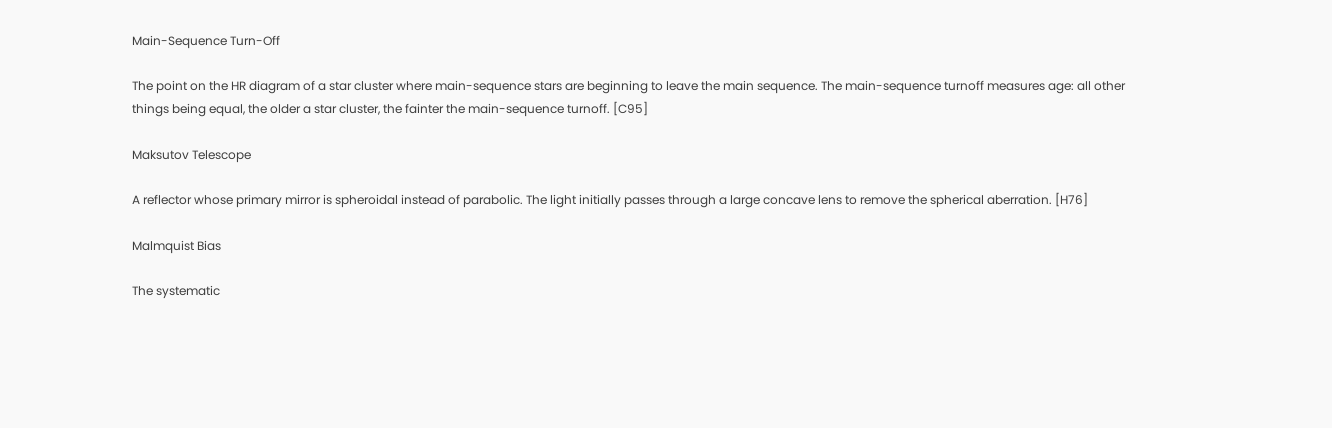Main-Sequence Turn-Off

The point on the HR diagram of a star cluster where main-sequence stars are beginning to leave the main sequence. The main-sequence turnoff measures age: all other things being equal, the older a star cluster, the fainter the main-sequence turnoff. [C95]

Maksutov Telescope

A reflector whose primary mirror is spheroidal instead of parabolic. The light initially passes through a large concave lens to remove the spherical aberration. [H76]

Malmquist Bias

The systematic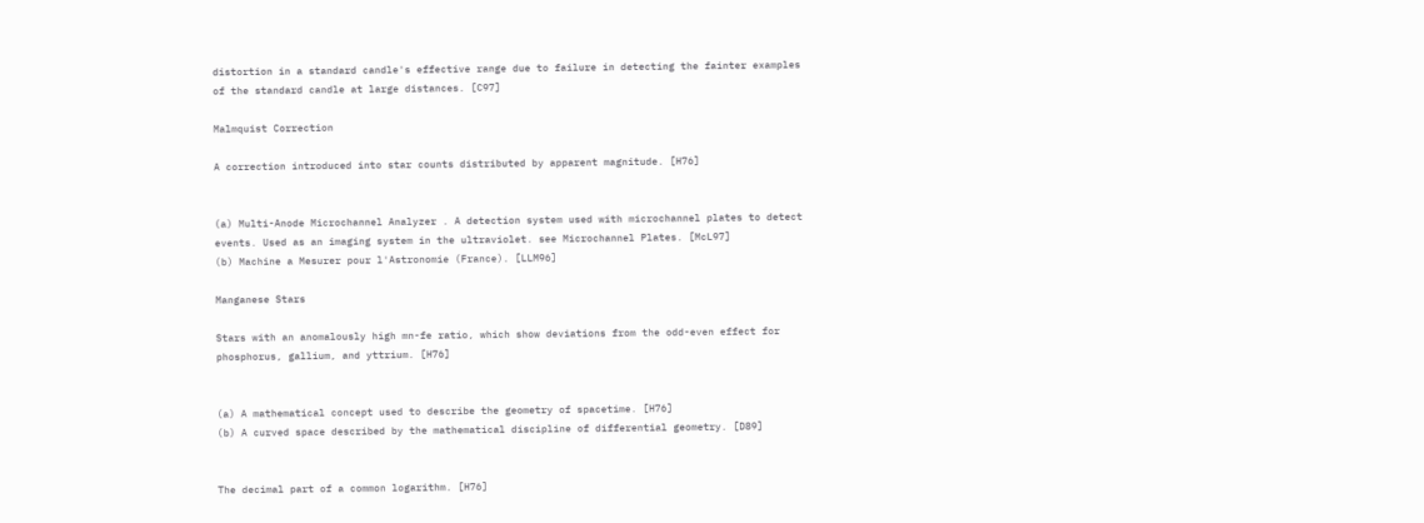distortion in a standard candle's effective range due to failure in detecting the fainter examples of the standard candle at large distances. [C97]

Malmquist Correction

A correction introduced into star counts distributed by apparent magnitude. [H76]


(a) Multi-Anode Microchannel Analyzer . A detection system used with microchannel plates to detect events. Used as an imaging system in the ultraviolet. see Microchannel Plates. [McL97]
(b) Machine a Mesurer pour l'Astronomie (France). [LLM96]

Manganese Stars

Stars with an anomalously high mn-fe ratio, which show deviations from the odd-even effect for phosphorus, gallium, and yttrium. [H76]


(a) A mathematical concept used to describe the geometry of spacetime. [H76]
(b) A curved space described by the mathematical discipline of differential geometry. [D89]


The decimal part of a common logarithm. [H76]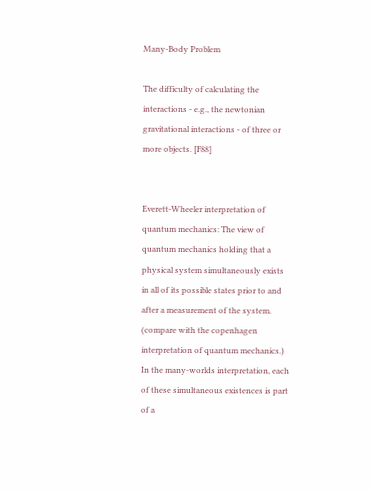Many-Body Problem

The difficulty of calculating the interactions - e.g., the newtonian gravitational interactions - of three or more objects. [F88]


Everett-Wheeler interpretation of quantum mechanics: The view of quantum mechanics holding that a physical system simultaneously exists in all of its possible states prior to and after a measurement of the system. (compare with the copenhagen interpretation of quantum mechanics.) In the many-worlds interpretation, each of these simultaneous existences is part of a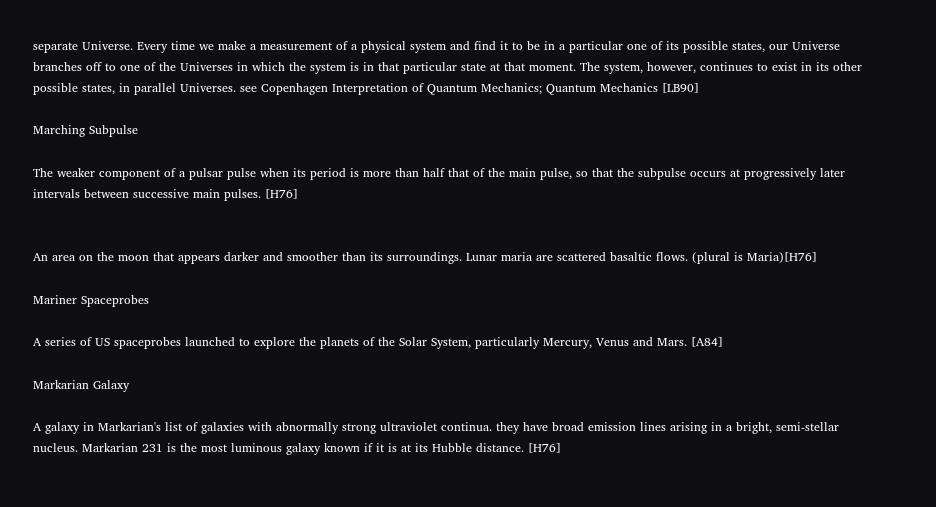separate Universe. Every time we make a measurement of a physical system and find it to be in a particular one of its possible states, our Universe branches off to one of the Universes in which the system is in that particular state at that moment. The system, however, continues to exist in its other possible states, in parallel Universes. see Copenhagen Interpretation of Quantum Mechanics; Quantum Mechanics [LB90]

Marching Subpulse

The weaker component of a pulsar pulse when its period is more than half that of the main pulse, so that the subpulse occurs at progressively later intervals between successive main pulses. [H76]


An area on the moon that appears darker and smoother than its surroundings. Lunar maria are scattered basaltic flows. (plural is Maria)[H76]

Mariner Spaceprobes

A series of US spaceprobes launched to explore the planets of the Solar System, particularly Mercury, Venus and Mars. [A84]

Markarian Galaxy

A galaxy in Markarian's list of galaxies with abnormally strong ultraviolet continua. they have broad emission lines arising in a bright, semi-stellar nucleus. Markarian 231 is the most luminous galaxy known if it is at its Hubble distance. [H76]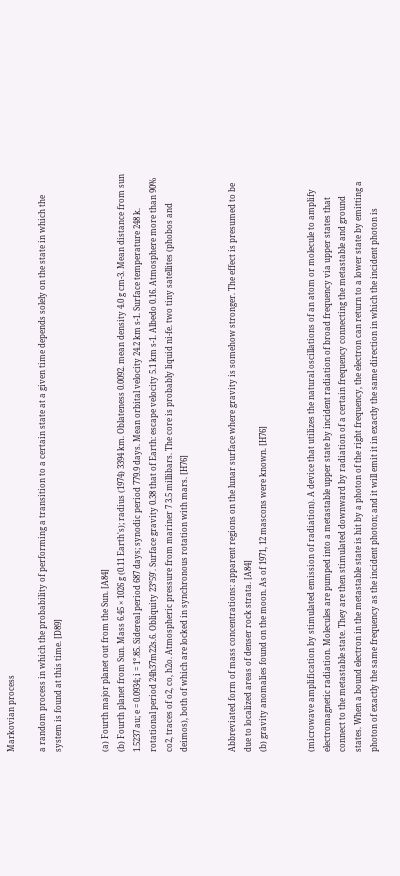Markovian process

a random process in which the probability of performing a transition to a certain state at a given time depends solely on the state in which the system is found at this time. [D89]


(a) Fourth major planet out from the Sun. [A84]
(b) Fourth planet from Sun. Mass 6.45 × 1026 g (0.11 Earth's); radius (1974) 3394 km. Oblateness 0.0092. mean density 4.0 g cm-3. Mean distance from sun 1.5237 au; e = 0.0934; i = 1°.85. Sidereal period 687 days; synodic period 779.9 days. Mean orbital velocity 24.2 km s-1. Surface temperature 248 k. rotational period 24h37m22s.6. Obliquity 23°59'. Surface gravity 0.38 that of Earth: escape velocity 5.1 km s-1. Albedo 0.16. Atmosphere more than 90% co2, traces of o2, co, h2o. Atmospheric pressure from mariner 7 3.5 millibars. The core is probably liquid ni-fe. two tiny satellites (phobos and deimos), both of which are locked in synchronous rotation with mars. [H76]


Abbreviated form of mass concentrations: apparent regions on the lunar surface where gravity is somehow stronger. The effect is presumed to be due to localized areas of denser rock strata. [A84]
(b) gravity anomalies found on the moon. As of 1971, 12 mascons were known. [H76]


(microwave amplification by stimulated emission of radiation). A device that utilizes the natural oscillations of an atom or molecule to amplify electromagnetic radiation. Molecules are pumped into a metastable upper state by incident radiation of broad frequency via upper states that connect to the metastable state. They are then stimulated downward by radiation of a certain frequency connecting the metastable and ground states. When a bound electron in the metastable state is hit by a photon of the right frequency, the electron can return to a lower state by emitting a photon of exactly the same frequency as the incident photon; and it will emit it in exactly the same direction in which the incident photon is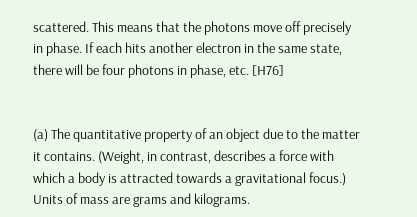scattered. This means that the photons move off precisely in phase. If each hits another electron in the same state, there will be four photons in phase, etc. [H76]


(a) The quantitative property of an object due to the matter it contains. (Weight, in contrast, describes a force with which a body is attracted towards a gravitational focus.) Units of mass are grams and kilograms.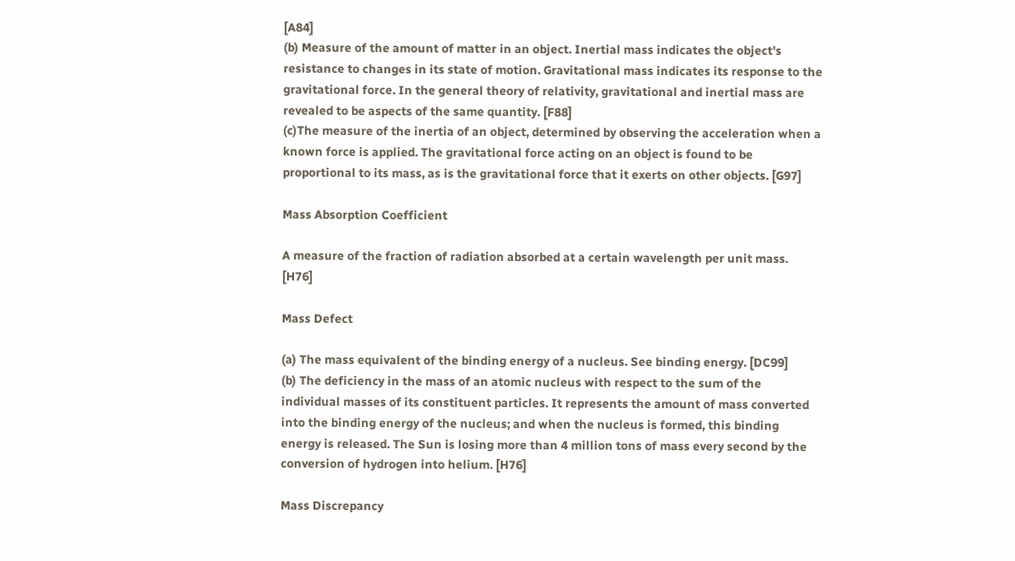[A84]
(b) Measure of the amount of matter in an object. Inertial mass indicates the object's resistance to changes in its state of motion. Gravitational mass indicates its response to the gravitational force. In the general theory of relativity, gravitational and inertial mass are revealed to be aspects of the same quantity. [F88]
(c)The measure of the inertia of an object, determined by observing the acceleration when a known force is applied. The gravitational force acting on an object is found to be proportional to its mass, as is the gravitational force that it exerts on other objects. [G97]

Mass Absorption Coefficient

A measure of the fraction of radiation absorbed at a certain wavelength per unit mass. [H76]

Mass Defect

(a) The mass equivalent of the binding energy of a nucleus. See binding energy. [DC99]
(b) The deficiency in the mass of an atomic nucleus with respect to the sum of the individual masses of its constituent particles. It represents the amount of mass converted into the binding energy of the nucleus; and when the nucleus is formed, this binding energy is released. The Sun is losing more than 4 million tons of mass every second by the conversion of hydrogen into helium. [H76]

Mass Discrepancy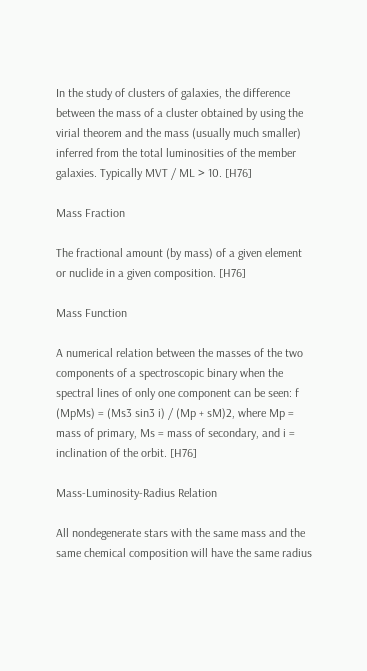In the study of clusters of galaxies, the difference between the mass of a cluster obtained by using the virial theorem and the mass (usually much smaller) inferred from the total luminosities of the member galaxies. Typically MVT / ML > 10. [H76]

Mass Fraction

The fractional amount (by mass) of a given element or nuclide in a given composition. [H76]

Mass Function

A numerical relation between the masses of the two components of a spectroscopic binary when the spectral lines of only one component can be seen: f (MpMs) = (Ms3 sin3 i) / (Mp + sM)2, where Mp = mass of primary, Ms = mass of secondary, and i = inclination of the orbit. [H76]

Mass-Luminosity-Radius Relation

All nondegenerate stars with the same mass and the same chemical composition will have the same radius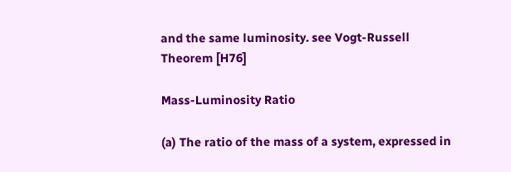and the same luminosity. see Vogt-Russell Theorem [H76]

Mass-Luminosity Ratio

(a) The ratio of the mass of a system, expressed in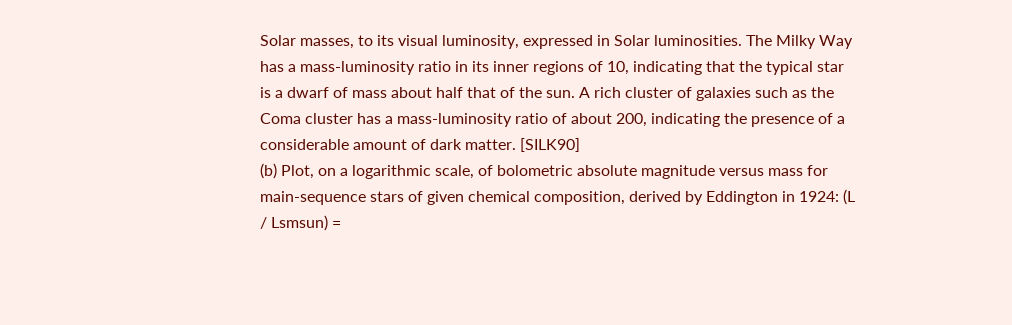Solar masses, to its visual luminosity, expressed in Solar luminosities. The Milky Way has a mass-luminosity ratio in its inner regions of 10, indicating that the typical star is a dwarf of mass about half that of the sun. A rich cluster of galaxies such as the Coma cluster has a mass-luminosity ratio of about 200, indicating the presence of a considerable amount of dark matter. [SILK90]
(b) Plot, on a logarithmic scale, of bolometric absolute magnitude versus mass for main-sequence stars of given chemical composition, derived by Eddington in 1924: (L / Lsmsun) =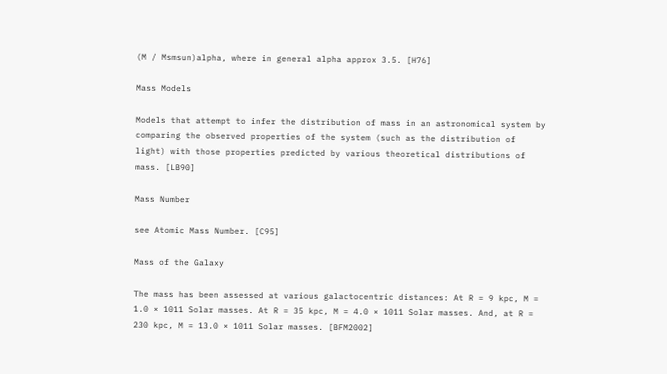(M / Msmsun)alpha, where in general alpha approx 3.5. [H76]

Mass Models

Models that attempt to infer the distribution of mass in an astronomical system by comparing the observed properties of the system (such as the distribution of light) with those properties predicted by various theoretical distributions of mass. [LB90]

Mass Number

see Atomic Mass Number. [C95]

Mass of the Galaxy

The mass has been assessed at various galactocentric distances: At R = 9 kpc, M = 1.0 × 1011 Solar masses. At R = 35 kpc, M = 4.0 × 1011 Solar masses. And, at R = 230 kpc, M = 13.0 × 1011 Solar masses. [BFM2002]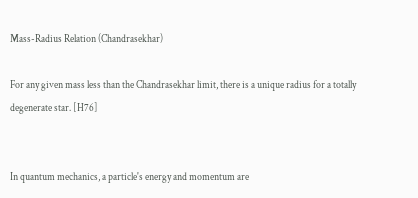Mass-Radius Relation (Chandrasekhar)

For any given mass less than the Chandrasekhar limit, there is a unique radius for a totally degenerate star. [H76]


In quantum mechanics, a particle's energy and momentum are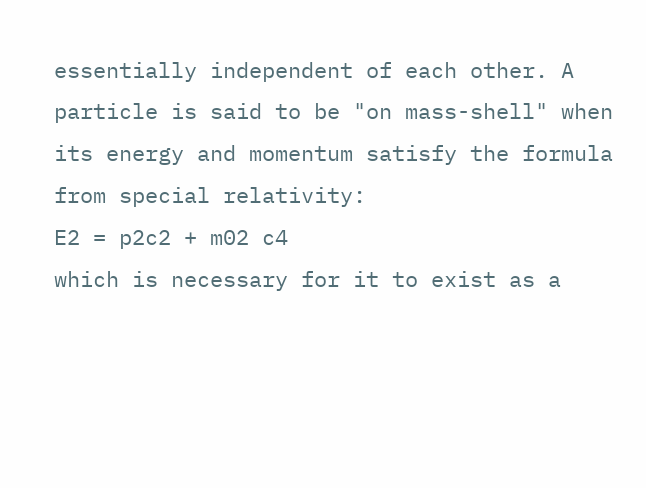essentially independent of each other. A particle is said to be "on mass-shell" when its energy and momentum satisfy the formula from special relativity:
E2 = p2c2 + m02 c4
which is necessary for it to exist as a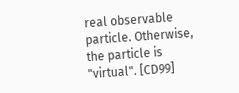real observable particle. Otherwise, the particle is "virtual". [CD99]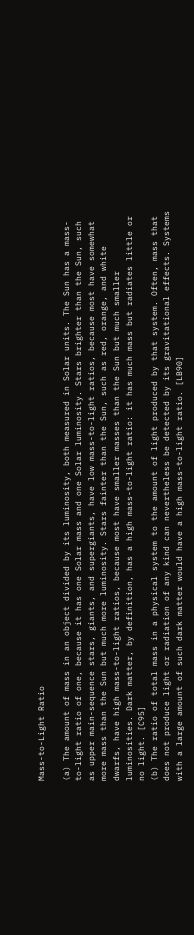Mass-to-Light Ratio

(a) The amount of mass in an object divided by its luminosity, both measured in Solar units. The Sun has a mass-to-light ratio of one, because it has one Solar mass and one Solar luminosity. Stars brighter than the Sun, such as upper main-sequence stars, giants, and supergiants, have low mass-to-light ratios, because most have somewhat more mass than the Sun but much more luminosity. Stars fainter than the Sun, such as red, orange, and white dwarfs, have high mass-to-light ratios, because most have smaller masses than the Sun but much smaller luminosities. Dark matter, by definition, has a high mass-to-light ratio: it has much mass but radiates little or no light. [C95]
(b) The ratio of total mass in a physical system to the amount of light produced by that system. Often, mass that does not produce light or radiation of any kind can nevertheless be detected by its gravitational effects. Systems with a large amount of such dark matter would have a high mass-to-light ratio. [LB90]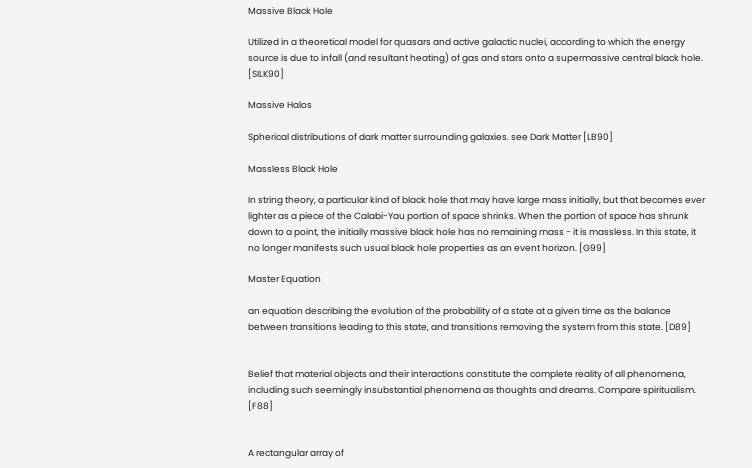Massive Black Hole

Utilized in a theoretical model for quasars and active galactic nuclei, according to which the energy source is due to infall (and resultant heating) of gas and stars onto a supermassive central black hole. [SILK90]

Massive Halos

Spherical distributions of dark matter surrounding galaxies. see Dark Matter [LB90]

Massless Black Hole

In string theory, a particular kind of black hole that may have large mass initially, but that becomes ever lighter as a piece of the Calabi-Yau portion of space shrinks. When the portion of space has shrunk down to a point, the initially massive black hole has no remaining mass - it is massless. In this state, it no longer manifests such usual black hole properties as an event horizon. [G99]

Master Equation

an equation describing the evolution of the probability of a state at a given time as the balance between transitions leading to this state, and transitions removing the system from this state. [D89]


Belief that material objects and their interactions constitute the complete reality of all phenomena, including such seemingly insubstantial phenomena as thoughts and dreams. Compare spiritualism. [F88]


A rectangular array of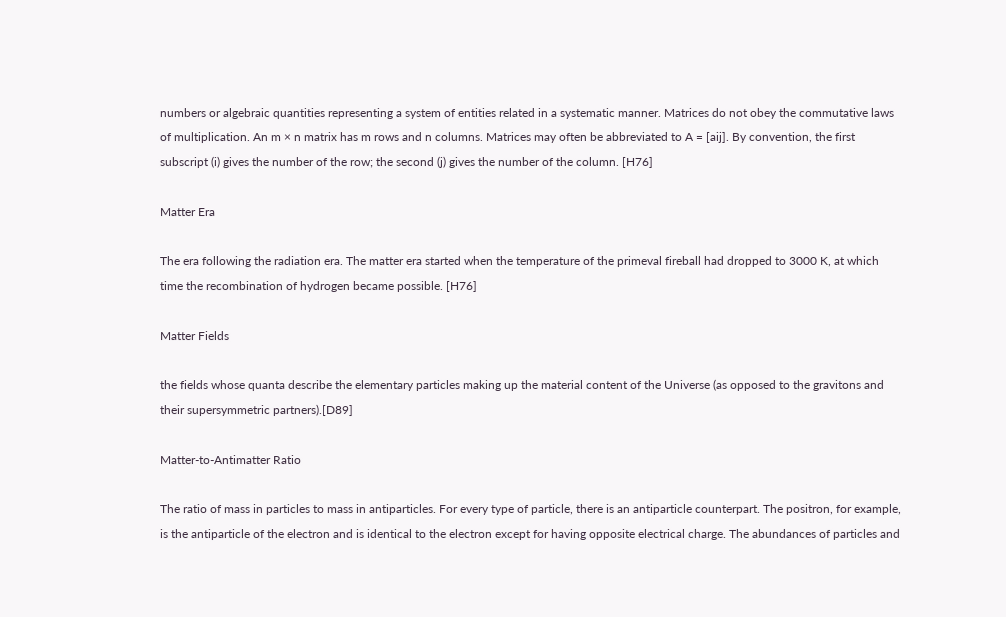numbers or algebraic quantities representing a system of entities related in a systematic manner. Matrices do not obey the commutative laws of multiplication. An m × n matrix has m rows and n columns. Matrices may often be abbreviated to A = [aij]. By convention, the first subscript (i) gives the number of the row; the second (j) gives the number of the column. [H76]

Matter Era

The era following the radiation era. The matter era started when the temperature of the primeval fireball had dropped to 3000 K, at which time the recombination of hydrogen became possible. [H76]

Matter Fields

the fields whose quanta describe the elementary particles making up the material content of the Universe (as opposed to the gravitons and their supersymmetric partners).[D89]

Matter-to-Antimatter Ratio

The ratio of mass in particles to mass in antiparticles. For every type of particle, there is an antiparticle counterpart. The positron, for example, is the antiparticle of the electron and is identical to the electron except for having opposite electrical charge. The abundances of particles and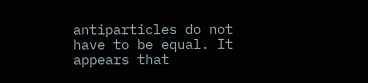antiparticles do not have to be equal. It appears that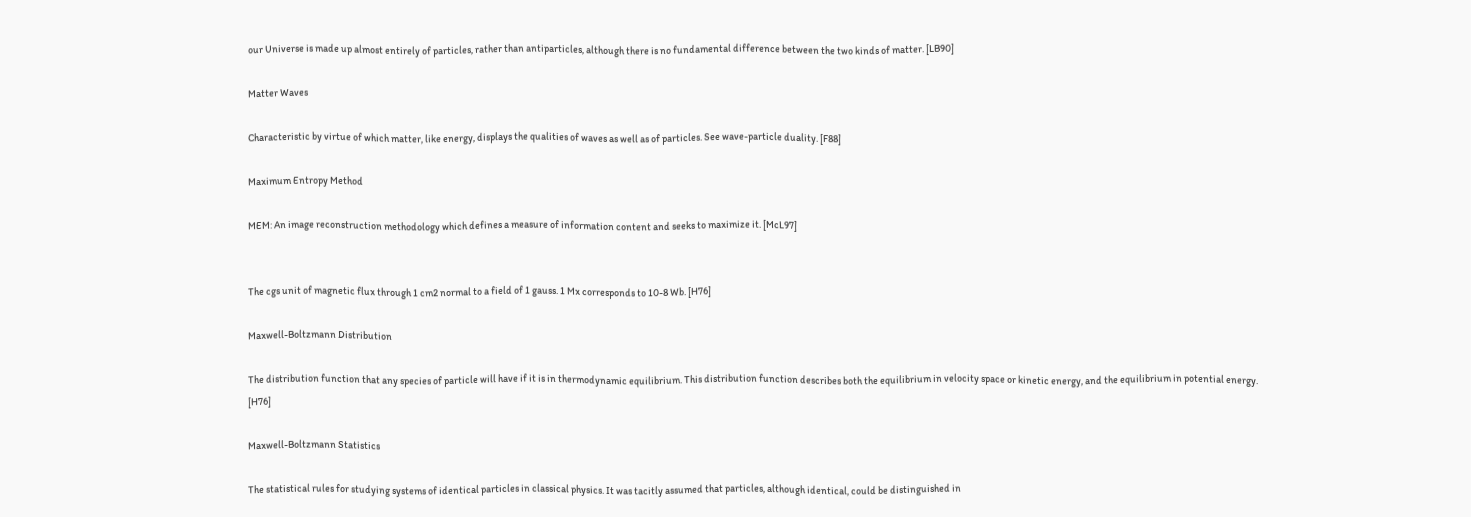our Universe is made up almost entirely of particles, rather than antiparticles, although there is no fundamental difference between the two kinds of matter. [LB90]

Matter Waves

Characteristic by virtue of which matter, like energy, displays the qualities of waves as well as of particles. See wave-particle duality. [F88]

Maximum Entropy Method

MEM: An image reconstruction methodology which defines a measure of information content and seeks to maximize it. [McL97]


The cgs unit of magnetic flux through 1 cm2 normal to a field of 1 gauss. 1 Mx corresponds to 10-8 Wb. [H76]

Maxwell-Boltzmann Distribution

The distribution function that any species of particle will have if it is in thermodynamic equilibrium. This distribution function describes both the equilibrium in velocity space or kinetic energy, and the equilibrium in potential energy. [H76]

Maxwell-Boltzmann Statistics

The statistical rules for studying systems of identical particles in classical physics. It was tacitly assumed that particles, although identical, could be distinguished in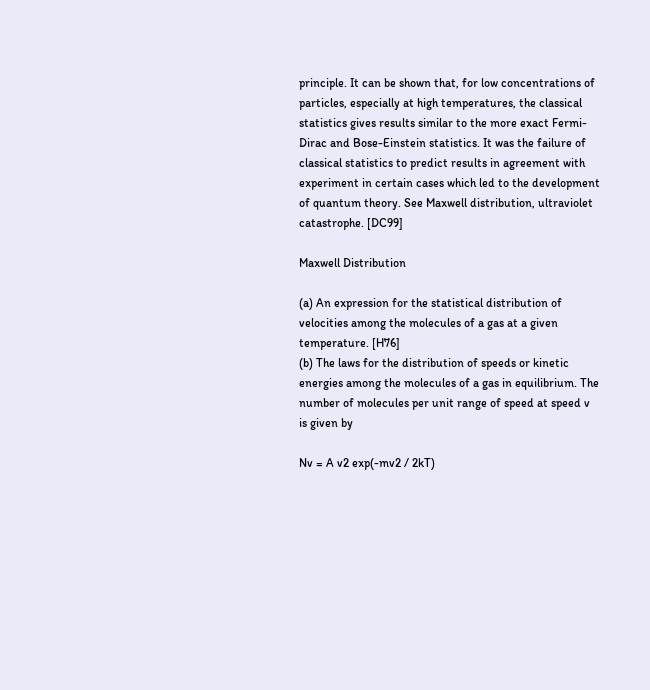principle. It can be shown that, for low concentrations of particles, especially at high temperatures, the classical statistics gives results similar to the more exact Fermi-Dirac and Bose-Einstein statistics. It was the failure of classical statistics to predict results in agreement with experiment in certain cases which led to the development of quantum theory. See Maxwell distribution, ultraviolet catastrophe. [DC99]

Maxwell Distribution

(a) An expression for the statistical distribution of velocities among the molecules of a gas at a given temperature. [H76]
(b) The laws for the distribution of speeds or kinetic energies among the molecules of a gas in equilibrium. The number of molecules per unit range of speed at speed v is given by

Nv = A v2 exp(-mv2 / 2kT)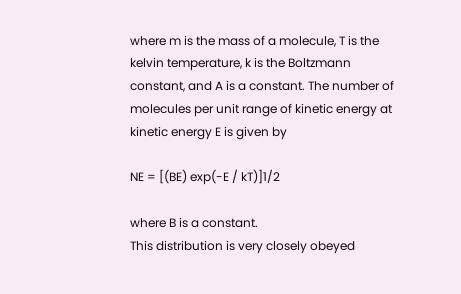where m is the mass of a molecule, T is the kelvin temperature, k is the Boltzmann constant, and A is a constant. The number of molecules per unit range of kinetic energy at kinetic energy E is given by

NE = [(BE) exp(-E / kT)]1/2

where B is a constant.
This distribution is very closely obeyed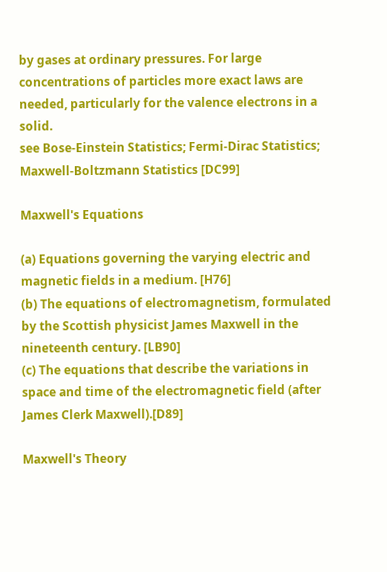by gases at ordinary pressures. For large concentrations of particles more exact laws are needed, particularly for the valence electrons in a solid.
see Bose-Einstein Statistics; Fermi-Dirac Statistics; Maxwell-Boltzmann Statistics [DC99]

Maxwell's Equations

(a) Equations governing the varying electric and magnetic fields in a medium. [H76]
(b) The equations of electromagnetism, formulated by the Scottish physicist James Maxwell in the nineteenth century. [LB90]
(c) The equations that describe the variations in space and time of the electromagnetic field (after James Clerk Maxwell).[D89]

Maxwell's Theory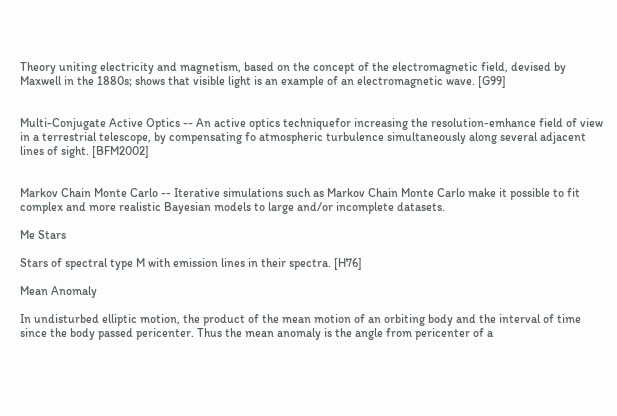Theory uniting electricity and magnetism, based on the concept of the electromagnetic field, devised by Maxwell in the 1880s; shows that visible light is an example of an electromagnetic wave. [G99]


Multi-Conjugate Active Optics -- An active optics techniquefor increasing the resolution-emhance field of view in a terrestrial telescope, by compensating fo atmospheric turbulence simultaneously along several adjacent lines of sight. [BFM2002]


Markov Chain Monte Carlo -- Iterative simulations such as Markov Chain Monte Carlo make it possible to fit complex and more realistic Bayesian models to large and/or incomplete datasets.

Me Stars

Stars of spectral type M with emission lines in their spectra. [H76]

Mean Anomaly

In undisturbed elliptic motion, the product of the mean motion of an orbiting body and the interval of time since the body passed pericenter. Thus the mean anomaly is the angle from pericenter of a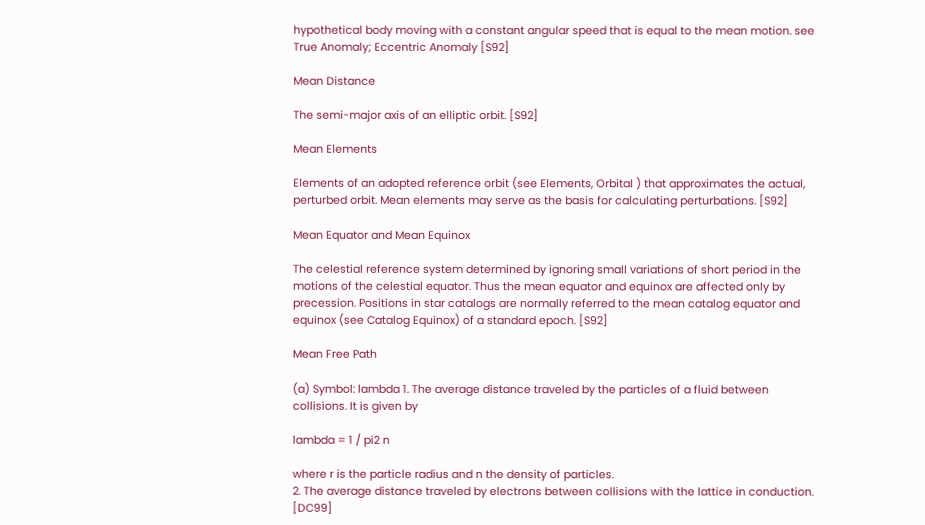hypothetical body moving with a constant angular speed that is equal to the mean motion. see True Anomaly; Eccentric Anomaly [S92]

Mean Distance

The semi-major axis of an elliptic orbit. [S92]

Mean Elements

Elements of an adopted reference orbit (see Elements, Orbital ) that approximates the actual, perturbed orbit. Mean elements may serve as the basis for calculating perturbations. [S92]

Mean Equator and Mean Equinox

The celestial reference system determined by ignoring small variations of short period in the motions of the celestial equator. Thus the mean equator and equinox are affected only by precession. Positions in star catalogs are normally referred to the mean catalog equator and equinox (see Catalog Equinox) of a standard epoch. [S92]

Mean Free Path

(a) Symbol: lambda 1. The average distance traveled by the particles of a fluid between collisions. It is given by

lambda = 1 / pi2 n

where r is the particle radius and n the density of particles.
2. The average distance traveled by electrons between collisions with the lattice in conduction. [DC99]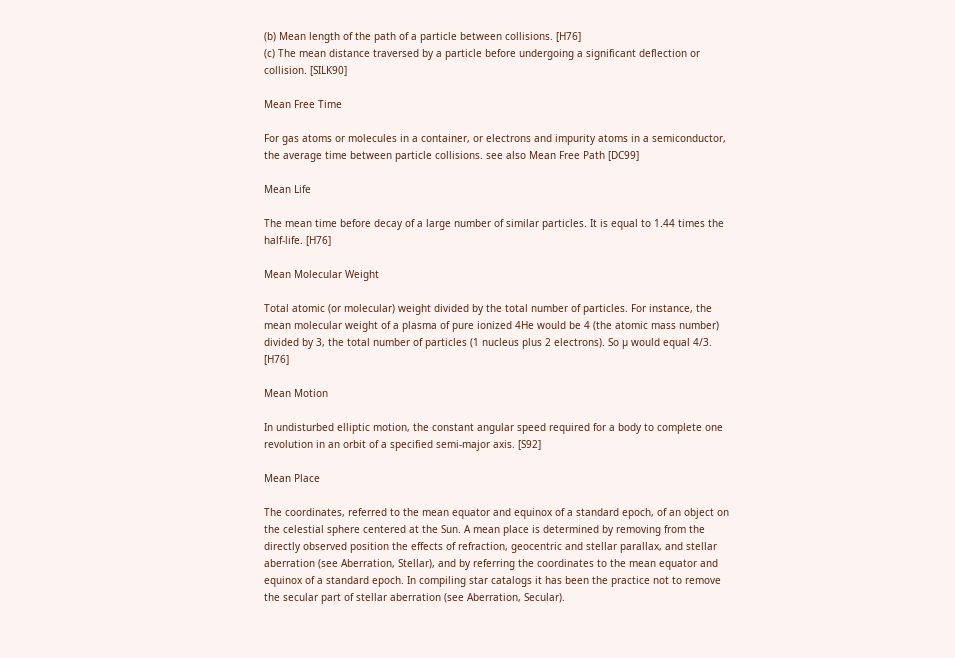(b) Mean length of the path of a particle between collisions. [H76]
(c) The mean distance traversed by a particle before undergoing a significant deflection or collision. [SILK90]

Mean Free Time

For gas atoms or molecules in a container, or electrons and impurity atoms in a semiconductor, the average time between particle collisions. see also Mean Free Path [DC99]

Mean Life

The mean time before decay of a large number of similar particles. It is equal to 1.44 times the half-life. [H76]

Mean Molecular Weight

Total atomic (or molecular) weight divided by the total number of particles. For instance, the mean molecular weight of a plasma of pure ionized 4He would be 4 (the atomic mass number) divided by 3, the total number of particles (1 nucleus plus 2 electrons). So µ would equal 4/3. [H76]

Mean Motion

In undisturbed elliptic motion, the constant angular speed required for a body to complete one revolution in an orbit of a specified semi-major axis. [S92]

Mean Place

The coordinates, referred to the mean equator and equinox of a standard epoch, of an object on the celestial sphere centered at the Sun. A mean place is determined by removing from the directly observed position the effects of refraction, geocentric and stellar parallax, and stellar aberration (see Aberration, Stellar), and by referring the coordinates to the mean equator and equinox of a standard epoch. In compiling star catalogs it has been the practice not to remove the secular part of stellar aberration (see Aberration, Secular).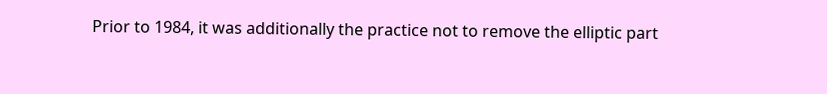Prior to 1984, it was additionally the practice not to remove the elliptic part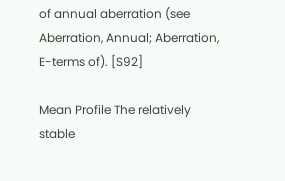of annual aberration (see Aberration, Annual; Aberration, E-terms of). [S92]

Mean Profile The relatively stable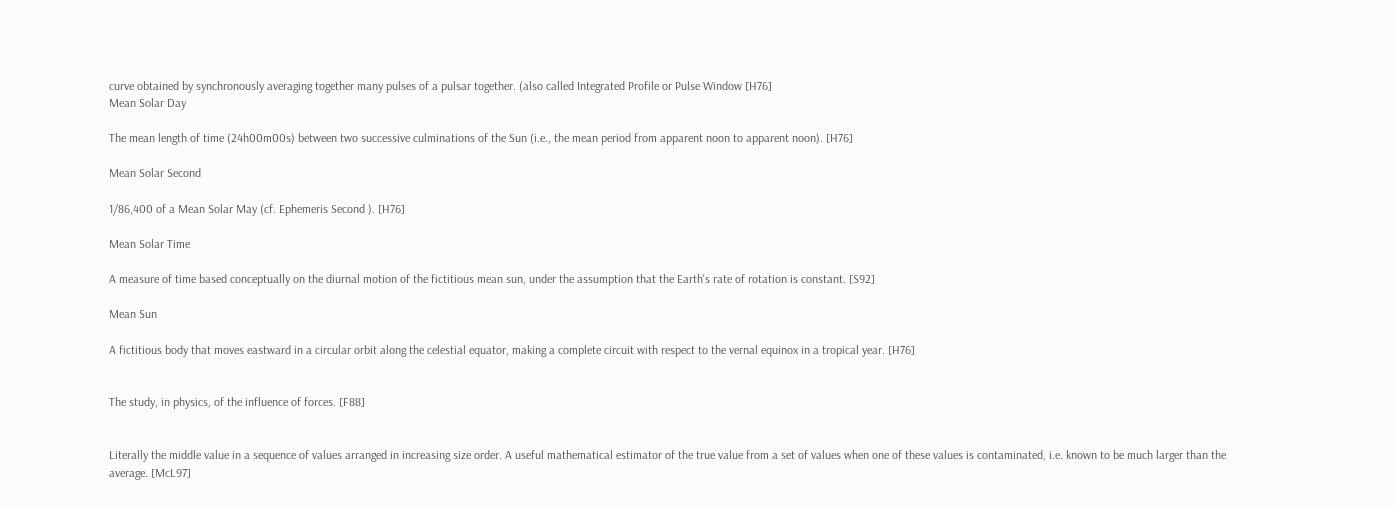curve obtained by synchronously averaging together many pulses of a pulsar together. (also called Integrated Profile or Pulse Window [H76]
Mean Solar Day

The mean length of time (24h00m00s) between two successive culminations of the Sun (i.e., the mean period from apparent noon to apparent noon). [H76]

Mean Solar Second

1/86,400 of a Mean Solar May (cf. Ephemeris Second ). [H76]

Mean Solar Time

A measure of time based conceptually on the diurnal motion of the fictitious mean sun, under the assumption that the Earth's rate of rotation is constant. [S92]

Mean Sun

A fictitious body that moves eastward in a circular orbit along the celestial equator, making a complete circuit with respect to the vernal equinox in a tropical year. [H76]


The study, in physics, of the influence of forces. [F88]


Literally the middle value in a sequence of values arranged in increasing size order. A useful mathematical estimator of the true value from a set of values when one of these values is contaminated, i.e. known to be much larger than the average. [McL97]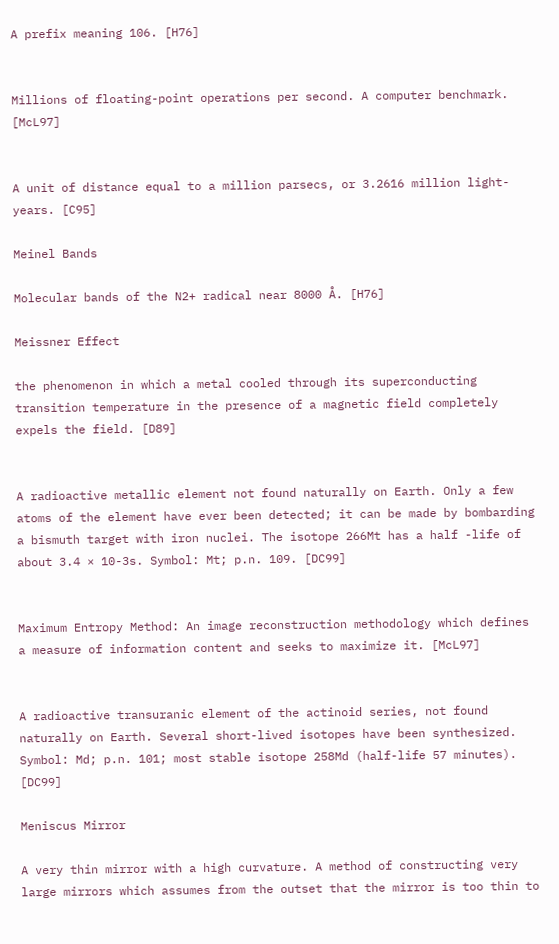A prefix meaning 106. [H76]


Millions of floating-point operations per second. A computer benchmark. [McL97]


A unit of distance equal to a million parsecs, or 3.2616 million light-years. [C95]

Meinel Bands

Molecular bands of the N2+ radical near 8000 Å. [H76]

Meissner Effect

the phenomenon in which a metal cooled through its superconducting transition temperature in the presence of a magnetic field completely expels the field. [D89]


A radioactive metallic element not found naturally on Earth. Only a few atoms of the element have ever been detected; it can be made by bombarding a bismuth target with iron nuclei. The isotope 266Mt has a half -life of about 3.4 × 10-3s. Symbol: Mt; p.n. 109. [DC99]


Maximum Entropy Method: An image reconstruction methodology which defines a measure of information content and seeks to maximize it. [McL97]


A radioactive transuranic element of the actinoid series, not found naturally on Earth. Several short-lived isotopes have been synthesized.
Symbol: Md; p.n. 101; most stable isotope 258Md (half-life 57 minutes). [DC99]

Meniscus Mirror

A very thin mirror with a high curvature. A method of constructing very large mirrors which assumes from the outset that the mirror is too thin to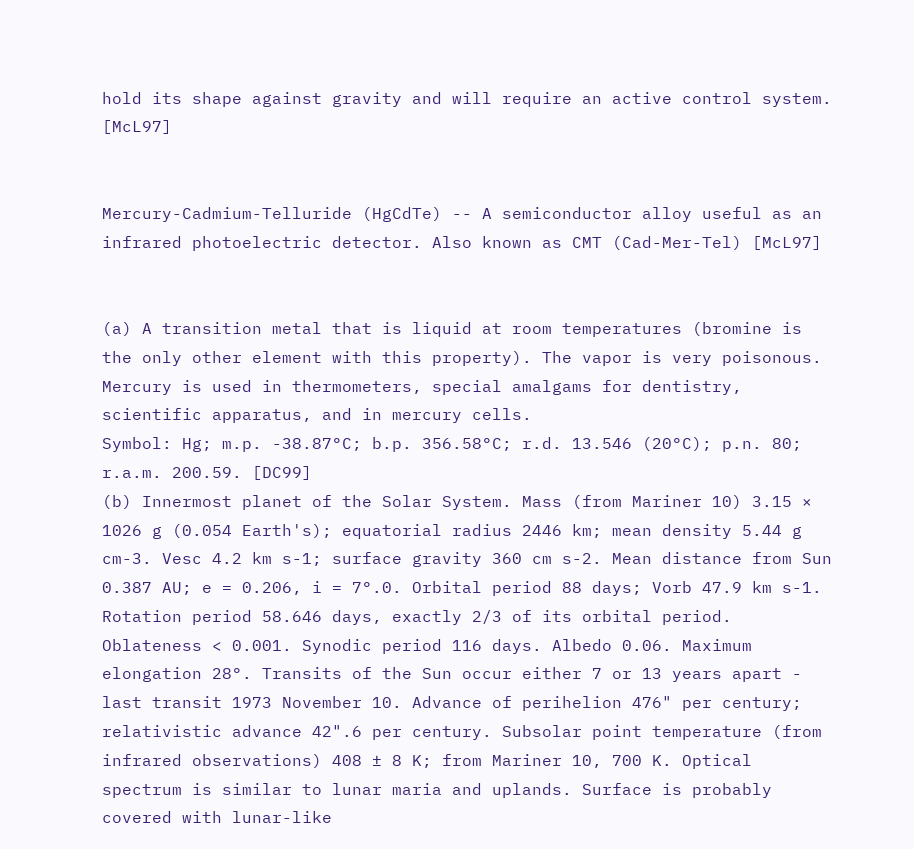hold its shape against gravity and will require an active control system. [McL97]


Mercury-Cadmium-Telluride (HgCdTe) -- A semiconductor alloy useful as an infrared photoelectric detector. Also known as CMT (Cad-Mer-Tel) [McL97]


(a) A transition metal that is liquid at room temperatures (bromine is the only other element with this property). The vapor is very poisonous. Mercury is used in thermometers, special amalgams for dentistry, scientific apparatus, and in mercury cells.
Symbol: Hg; m.p. -38.87°C; b.p. 356.58°C; r.d. 13.546 (20°C); p.n. 80; r.a.m. 200.59. [DC99]
(b) Innermost planet of the Solar System. Mass (from Mariner 10) 3.15 × 1026 g (0.054 Earth's); equatorial radius 2446 km; mean density 5.44 g cm-3. Vesc 4.2 km s-1; surface gravity 360 cm s-2. Mean distance from Sun 0.387 AU; e = 0.206, i = 7°.0. Orbital period 88 days; Vorb 47.9 km s-1. Rotation period 58.646 days, exactly 2/3 of its orbital period. Oblateness < 0.001. Synodic period 116 days. Albedo 0.06. Maximum elongation 28°. Transits of the Sun occur either 7 or 13 years apart - last transit 1973 November 10. Advance of perihelion 476" per century; relativistic advance 42".6 per century. Subsolar point temperature (from infrared observations) 408 ± 8 K; from Mariner 10, 700 K. Optical spectrum is similar to lunar maria and uplands. Surface is probably covered with lunar-like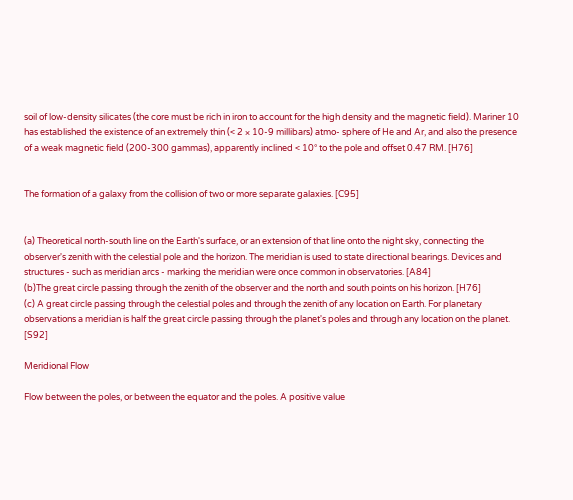soil of low-density silicates (the core must be rich in iron to account for the high density and the magnetic field). Mariner 10 has established the existence of an extremely thin (< 2 × 10-9 millibars) atmo- sphere of He and Ar, and also the presence of a weak magnetic field (200-300 gammas), apparently inclined < 10° to the pole and offset 0.47 RM. [H76]


The formation of a galaxy from the collision of two or more separate galaxies. [C95]


(a) Theoretical north-south line on the Earth's surface, or an extension of that line onto the night sky, connecting the observer's zenith with the celestial pole and the horizon. The meridian is used to state directional bearings. Devices and structures - such as meridian arcs - marking the meridian were once common in observatories. [A84]
(b)The great circle passing through the zenith of the observer and the north and south points on his horizon. [H76]
(c) A great circle passing through the celestial poles and through the zenith of any location on Earth. For planetary observations a meridian is half the great circle passing through the planet's poles and through any location on the planet. [S92]

Meridional Flow

Flow between the poles, or between the equator and the poles. A positive value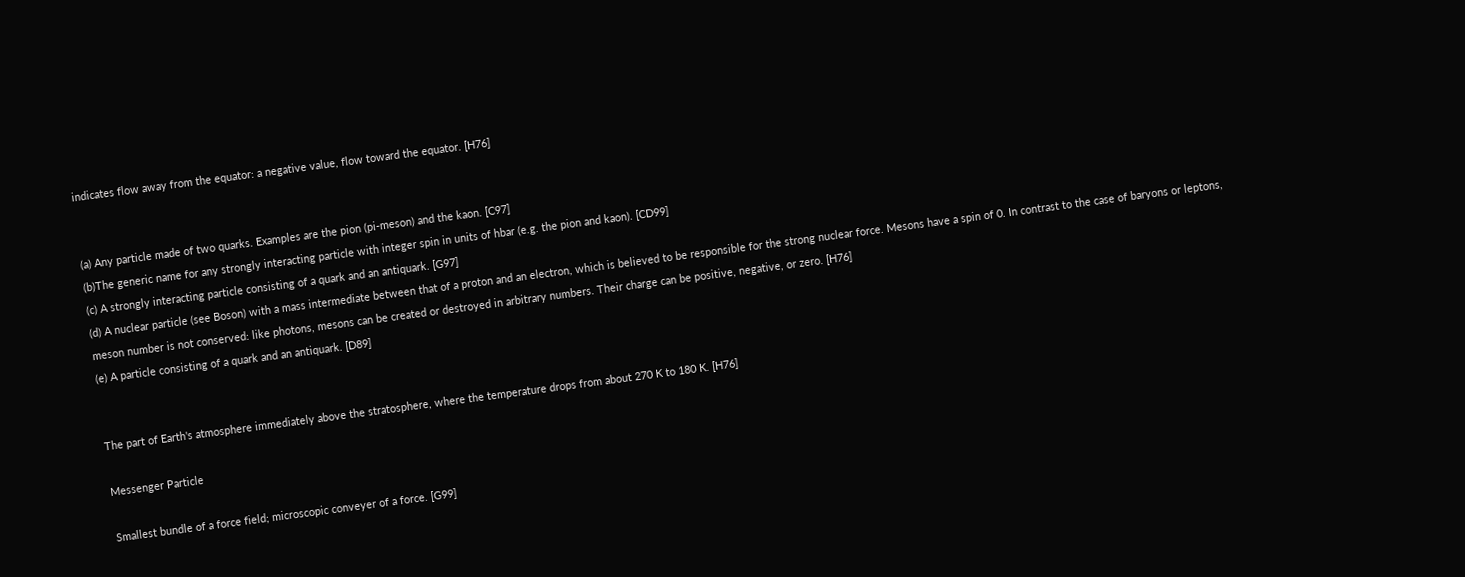indicates flow away from the equator: a negative value, flow toward the equator. [H76]


(a) Any particle made of two quarks. Examples are the pion (pi-meson) and the kaon. [C97]
(b)The generic name for any strongly interacting particle with integer spin in units of hbar (e.g. the pion and kaon). [CD99]
(c) A strongly interacting particle consisting of a quark and an antiquark. [G97]
(d) A nuclear particle (see Boson) with a mass intermediate between that of a proton and an electron, which is believed to be responsible for the strong nuclear force. Mesons have a spin of 0. In contrast to the case of baryons or leptons, meson number is not conserved: like photons, mesons can be created or destroyed in arbitrary numbers. Their charge can be positive, negative, or zero. [H76]
(e) A particle consisting of a quark and an antiquark. [D89]


The part of Earth's atmosphere immediately above the stratosphere, where the temperature drops from about 270 K to 180 K. [H76]

Messenger Particle

Smallest bundle of a force field; microscopic conveyer of a force. [G99]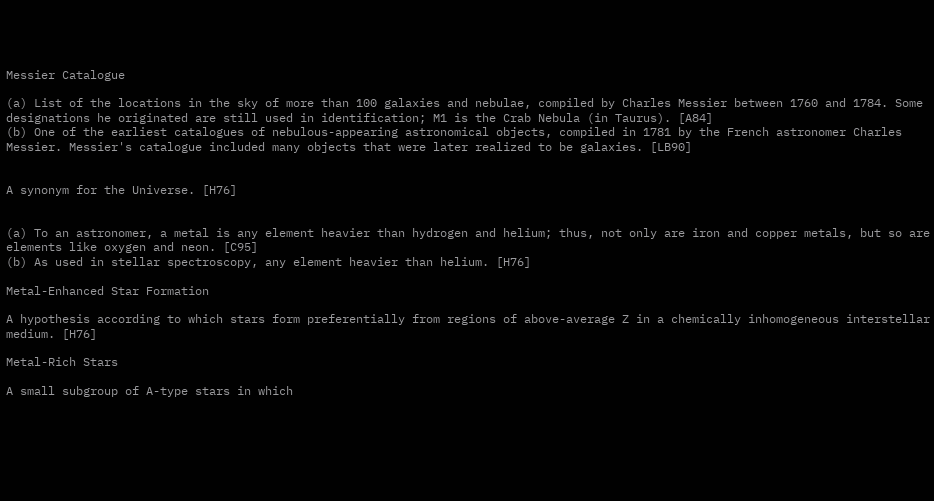Messier Catalogue

(a) List of the locations in the sky of more than 100 galaxies and nebulae, compiled by Charles Messier between 1760 and 1784. Some designations he originated are still used in identification; M1 is the Crab Nebula (in Taurus). [A84]
(b) One of the earliest catalogues of nebulous-appearing astronomical objects, compiled in 1781 by the French astronomer Charles Messier. Messier's catalogue included many objects that were later realized to be galaxies. [LB90]


A synonym for the Universe. [H76]


(a) To an astronomer, a metal is any element heavier than hydrogen and helium; thus, not only are iron and copper metals, but so are elements like oxygen and neon. [C95]
(b) As used in stellar spectroscopy, any element heavier than helium. [H76]

Metal-Enhanced Star Formation

A hypothesis according to which stars form preferentially from regions of above-average Z in a chemically inhomogeneous interstellar medium. [H76]

Metal-Rich Stars

A small subgroup of A-type stars in which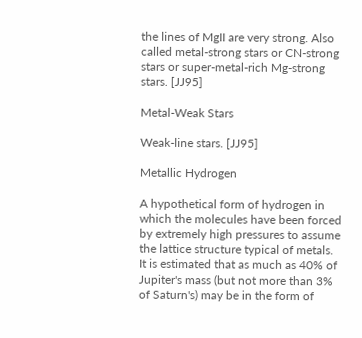the lines of MgII are very strong. Also called metal-strong stars or CN-strong stars or super-metal-rich Mg-strong stars. [JJ95]

Metal-Weak Stars

Weak-line stars. [JJ95]

Metallic Hydrogen

A hypothetical form of hydrogen in which the molecules have been forced by extremely high pressures to assume the lattice structure typical of metals. It is estimated that as much as 40% of Jupiter's mass (but not more than 3% of Saturn's) may be in the form of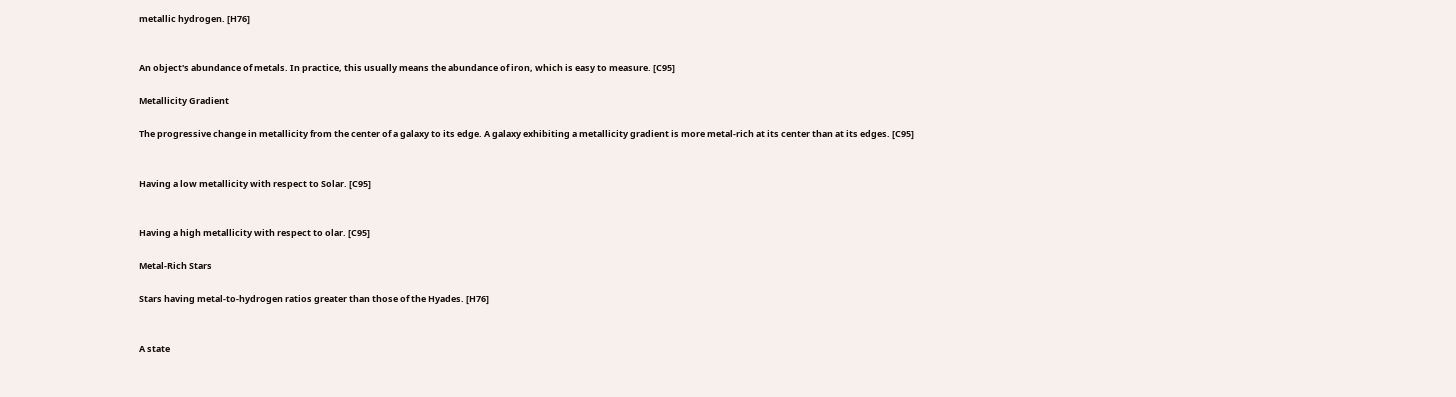metallic hydrogen. [H76]


An object's abundance of metals. In practice, this usually means the abundance of iron, which is easy to measure. [C95]

Metallicity Gradient

The progressive change in metallicity from the center of a galaxy to its edge. A galaxy exhibiting a metallicity gradient is more metal-rich at its center than at its edges. [C95]


Having a low metallicity with respect to Solar. [C95]


Having a high metallicity with respect to olar. [C95]

Metal-Rich Stars

Stars having metal-to-hydrogen ratios greater than those of the Hyades. [H76]


A state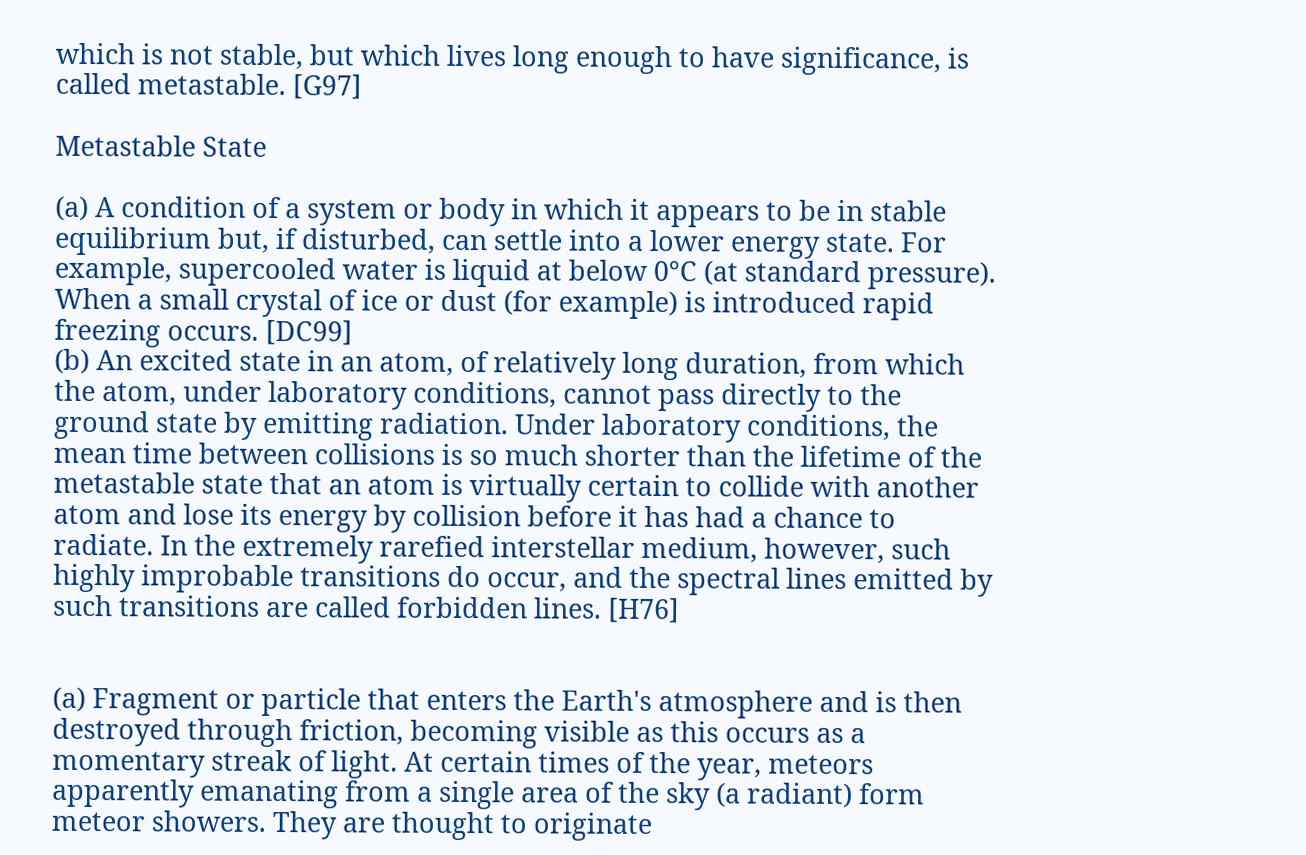which is not stable, but which lives long enough to have significance, is called metastable. [G97]

Metastable State

(a) A condition of a system or body in which it appears to be in stable equilibrium but, if disturbed, can settle into a lower energy state. For example, supercooled water is liquid at below 0°C (at standard pressure). When a small crystal of ice or dust (for example) is introduced rapid freezing occurs. [DC99]
(b) An excited state in an atom, of relatively long duration, from which the atom, under laboratory conditions, cannot pass directly to the ground state by emitting radiation. Under laboratory conditions, the mean time between collisions is so much shorter than the lifetime of the metastable state that an atom is virtually certain to collide with another atom and lose its energy by collision before it has had a chance to radiate. In the extremely rarefied interstellar medium, however, such highly improbable transitions do occur, and the spectral lines emitted by such transitions are called forbidden lines. [H76]


(a) Fragment or particle that enters the Earth's atmosphere and is then destroyed through friction, becoming visible as this occurs as a momentary streak of light. At certain times of the year, meteors apparently emanating from a single area of the sky (a radiant) form meteor showers. They are thought to originate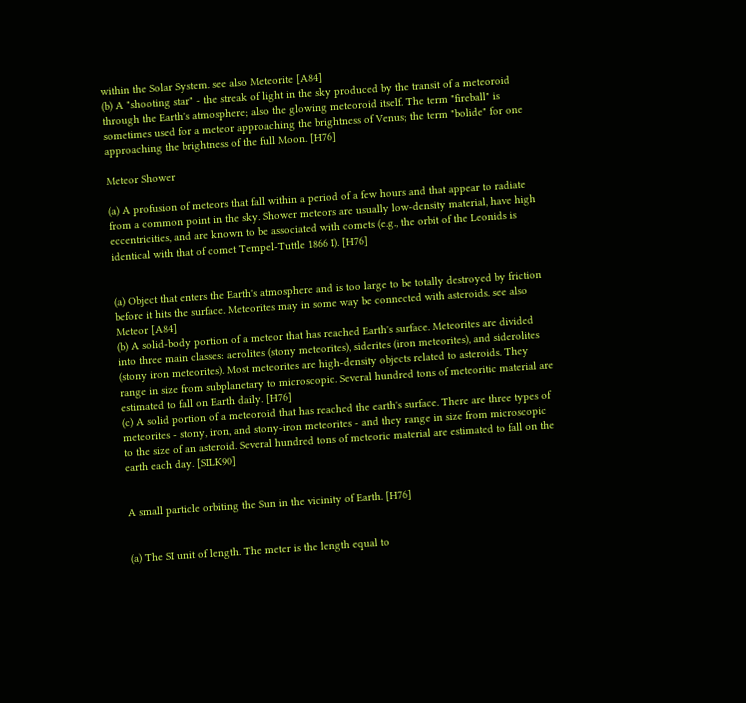within the Solar System. see also Meteorite [A84]
(b) A "shooting star" - the streak of light in the sky produced by the transit of a meteoroid through the Earth's atmosphere; also the glowing meteoroid itself. The term "fireball" is sometimes used for a meteor approaching the brightness of Venus; the term "bolide" for one approaching the brightness of the full Moon. [H76]

Meteor Shower

(a) A profusion of meteors that fall within a period of a few hours and that appear to radiate from a common point in the sky. Shower meteors are usually low-density material, have high eccentricities, and are known to be associated with comets (e.g., the orbit of the Leonids is identical with that of comet Tempel-Tuttle 1866 I). [H76]


(a) Object that enters the Earth's atmosphere and is too large to be totally destroyed by friction before it hits the surface. Meteorites may in some way be connected with asteroids. see also Meteor [A84]
(b) A solid-body portion of a meteor that has reached Earth's surface. Meteorites are divided into three main classes: aerolites (stony meteorites), siderites (iron meteorites), and siderolites (stony iron meteorites). Most meteorites are high-density objects related to asteroids. They range in size from subplanetary to microscopic. Several hundred tons of meteoritic material are estimated to fall on Earth daily. [H76]
(c) A solid portion of a meteoroid that has reached the earth's surface. There are three types of meteorites - stony, iron, and stony-iron meteorites - and they range in size from microscopic to the size of an asteroid. Several hundred tons of meteoric material are estimated to fall on the earth each day. [SILK90]


A small particle orbiting the Sun in the vicinity of Earth. [H76]


(a) The SI unit of length. The meter is the length equal to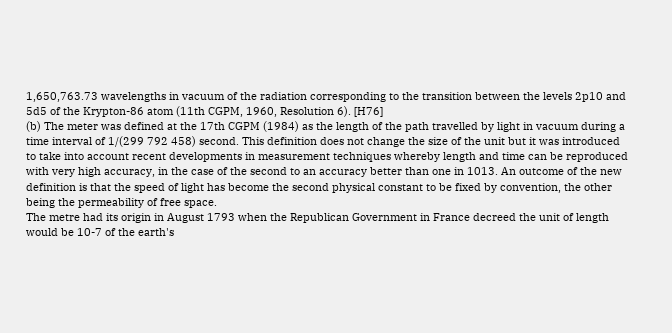1,650,763.73 wavelengths in vacuum of the radiation corresponding to the transition between the levels 2p10 and 5d5 of the Krypton-86 atom (11th CGPM, 1960, Resolution 6). [H76]
(b) The meter was defined at the 17th CGPM (1984) as the length of the path travelled by light in vacuum during a time interval of 1/(299 792 458) second. This definition does not change the size of the unit but it was introduced to take into account recent developments in measurement techniques whereby length and time can be reproduced with very high accuracy, in the case of the second to an accuracy better than one in 1013. An outcome of the new definition is that the speed of light has become the second physical constant to be fixed by convention, the other being the permeability of free space.
The metre had its origin in August 1793 when the Republican Government in France decreed the unit of length would be 10-7 of the earth's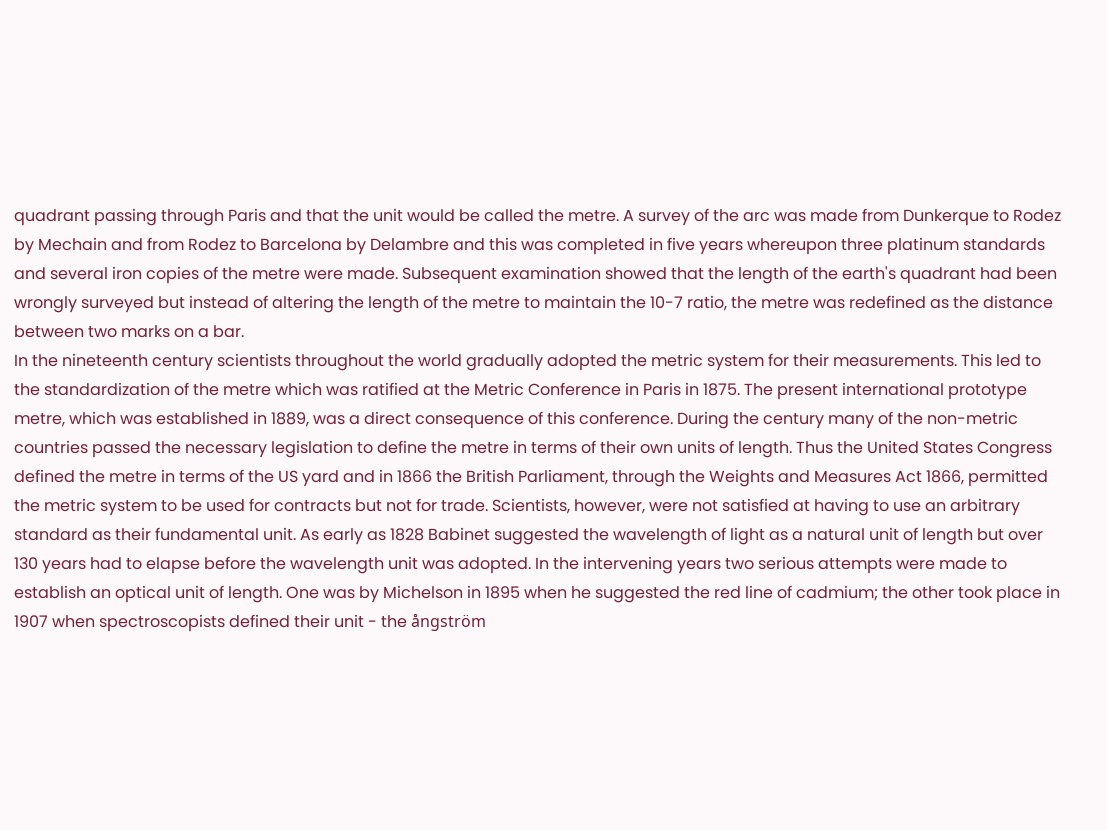quadrant passing through Paris and that the unit would be called the metre. A survey of the arc was made from Dunkerque to Rodez by Mechain and from Rodez to Barcelona by Delambre and this was completed in five years whereupon three platinum standards and several iron copies of the metre were made. Subsequent examination showed that the length of the earth's quadrant had been wrongly surveyed but instead of altering the length of the metre to maintain the 10-7 ratio, the metre was redefined as the distance between two marks on a bar.
In the nineteenth century scientists throughout the world gradually adopted the metric system for their measurements. This led to the standardization of the metre which was ratified at the Metric Conference in Paris in 1875. The present international prototype metre, which was established in 1889, was a direct consequence of this conference. During the century many of the non-metric countries passed the necessary legislation to define the metre in terms of their own units of length. Thus the United States Congress defined the metre in terms of the US yard and in 1866 the British Parliament, through the Weights and Measures Act 1866, permitted the metric system to be used for contracts but not for trade. Scientists, however, were not satisfied at having to use an arbitrary standard as their fundamental unit. As early as 1828 Babinet suggested the wavelength of light as a natural unit of length but over 130 years had to elapse before the wavelength unit was adopted. In the intervening years two serious attempts were made to establish an optical unit of length. One was by Michelson in 1895 when he suggested the red line of cadmium; the other took place in 1907 when spectroscopists defined their unit - the ångström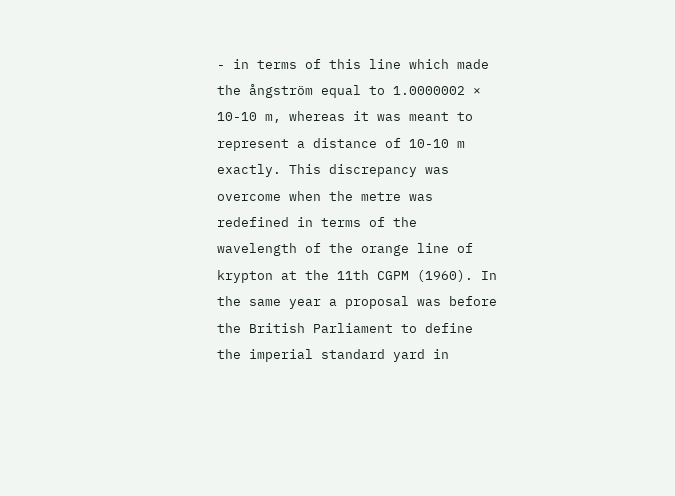- in terms of this line which made the ångström equal to 1.0000002 × 10-10 m, whereas it was meant to represent a distance of 10-10 m exactly. This discrepancy was overcome when the metre was redefined in terms of the wavelength of the orange line of krypton at the 11th CGPM (1960). In the same year a proposal was before the British Parliament to define the imperial standard yard in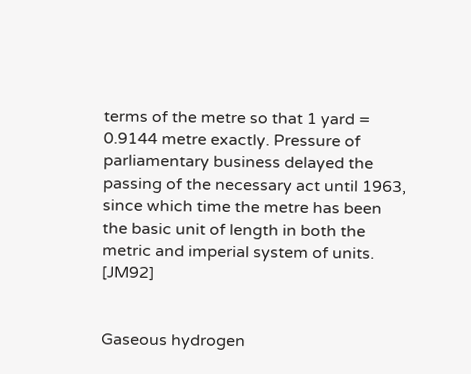terms of the metre so that 1 yard = 0.9144 metre exactly. Pressure of parliamentary business delayed the passing of the necessary act until 1963, since which time the metre has been the basic unit of length in both the metric and imperial system of units. [JM92]


Gaseous hydrogen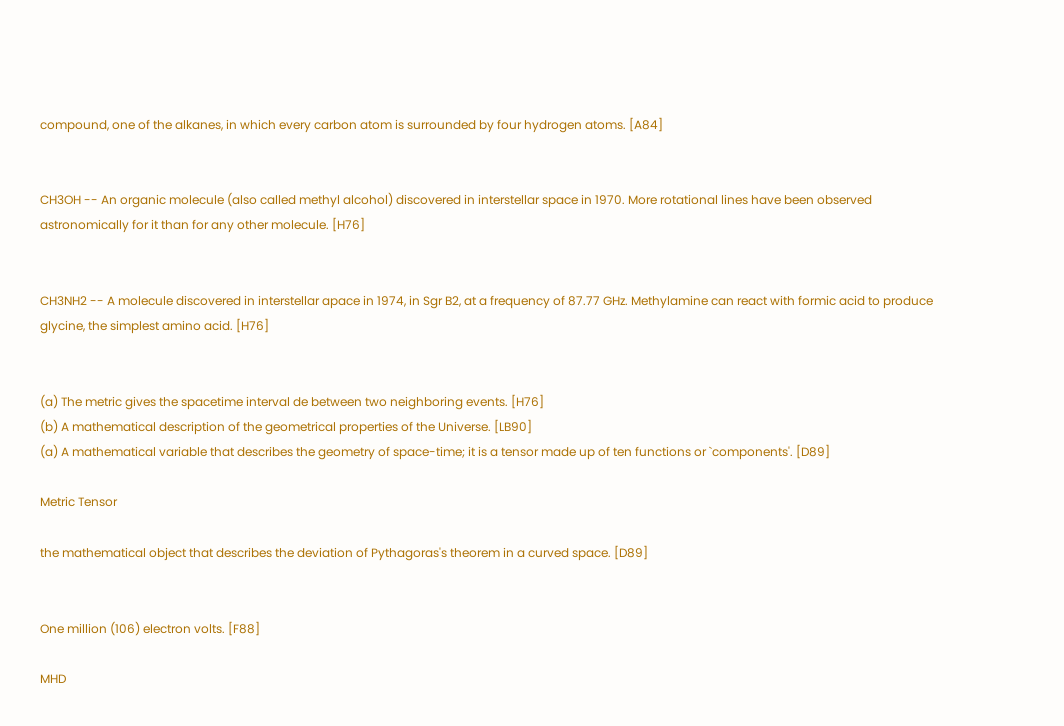compound, one of the alkanes, in which every carbon atom is surrounded by four hydrogen atoms. [A84]


CH3OH -- An organic molecule (also called methyl alcohol) discovered in interstellar space in 1970. More rotational lines have been observed astronomically for it than for any other molecule. [H76]


CH3NH2 -- A molecule discovered in interstellar apace in 1974, in Sgr B2, at a frequency of 87.77 GHz. Methylamine can react with formic acid to produce glycine, the simplest amino acid. [H76]


(a) The metric gives the spacetime interval de between two neighboring events. [H76]
(b) A mathematical description of the geometrical properties of the Universe. [LB90]
(a) A mathematical variable that describes the geometry of space-time; it is a tensor made up of ten functions or `components'. [D89]

Metric Tensor

the mathematical object that describes the deviation of Pythagoras's theorem in a curved space. [D89]


One million (106) electron volts. [F88]

MHD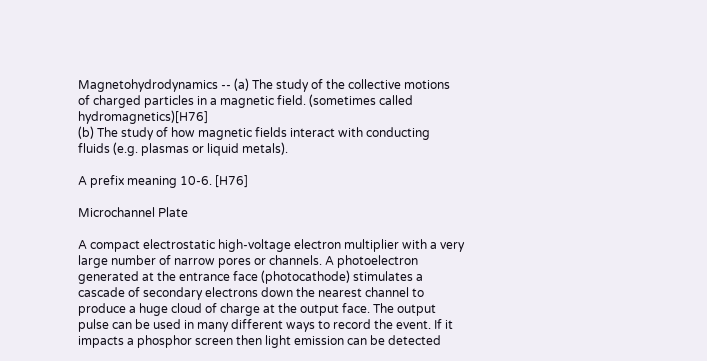Magnetohydrodynamics -- (a) The study of the collective motions of charged particles in a magnetic field. (sometimes called hydromagnetics)[H76]
(b) The study of how magnetic fields interact with conducting fluids (e.g. plasmas or liquid metals).

A prefix meaning 10-6. [H76]

Microchannel Plate

A compact electrostatic high-voltage electron multiplier with a very large number of narrow pores or channels. A photoelectron generated at the entrance face (photocathode) stimulates a cascade of secondary electrons down the nearest channel to produce a huge cloud of charge at the output face. The output pulse can be used in many different ways to record the event. If it impacts a phosphor screen then light emission can be detected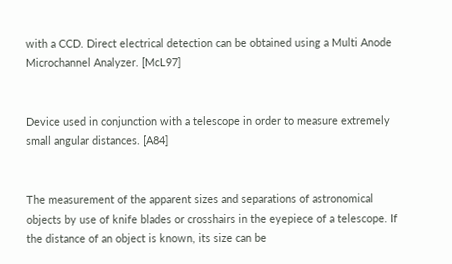with a CCD. Direct electrical detection can be obtained using a Multi Anode Microchannel Analyzer. [McL97]


Device used in conjunction with a telescope in order to measure extremely small angular distances. [A84]


The measurement of the apparent sizes and separations of astronomical objects by use of knife blades or crosshairs in the eyepiece of a telescope. If the distance of an object is known, its size can be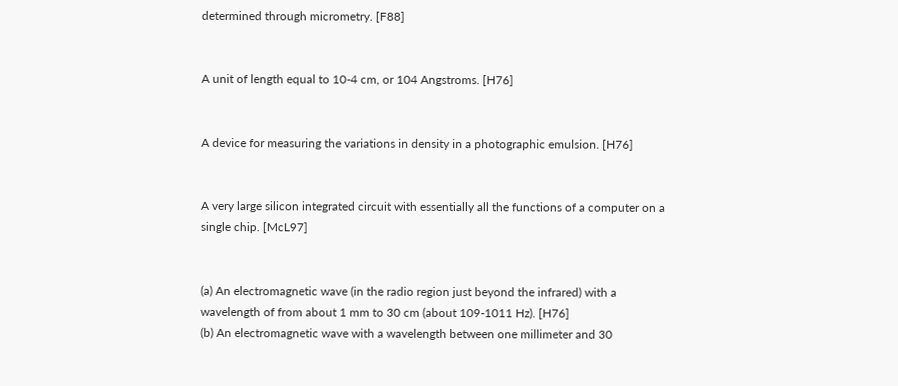determined through micrometry. [F88]


A unit of length equal to 10-4 cm, or 104 Angstroms. [H76]


A device for measuring the variations in density in a photographic emulsion. [H76]


A very large silicon integrated circuit with essentially all the functions of a computer on a single chip. [McL97]


(a) An electromagnetic wave (in the radio region just beyond the infrared) with a wavelength of from about 1 mm to 30 cm (about 109-1011 Hz). [H76]
(b) An electromagnetic wave with a wavelength between one millimeter and 30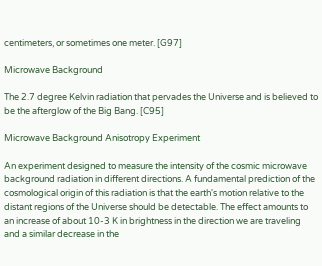centimeters, or sometimes one meter. [G97]

Microwave Background

The 2.7 degree Kelvin radiation that pervades the Universe and is believed to be the afterglow of the Big Bang. [C95]

Microwave Background Anisotropy Experiment

An experiment designed to measure the intensity of the cosmic microwave background radiation in different directions. A fundamental prediction of the cosmological origin of this radiation is that the earth's motion relative to the distant regions of the Universe should be detectable. The effect amounts to an increase of about 10-3 K in brightness in the direction we are traveling and a similar decrease in the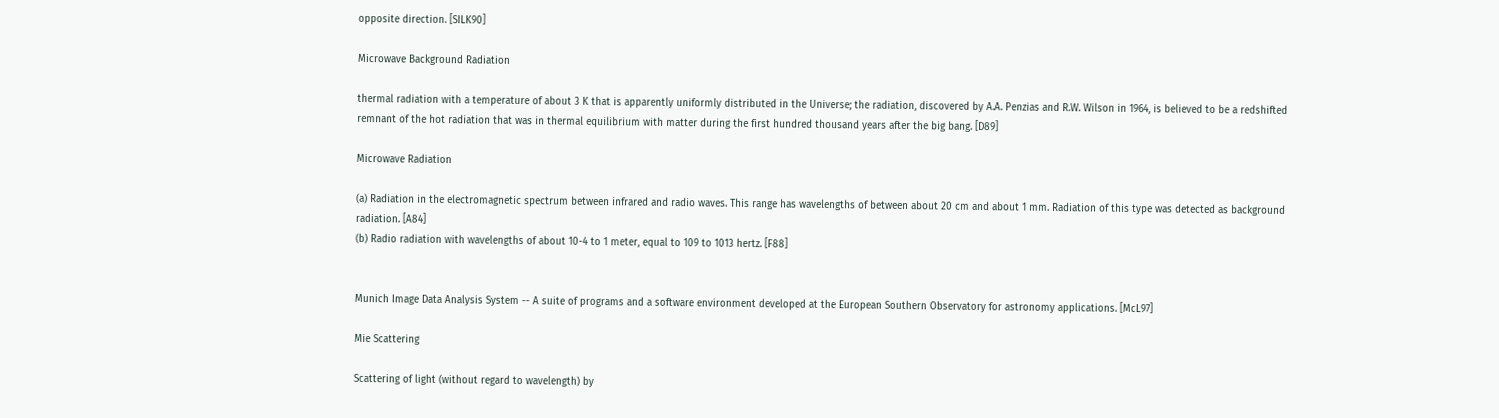opposite direction. [SILK90]

Microwave Background Radiation

thermal radiation with a temperature of about 3 K that is apparently uniformly distributed in the Universe; the radiation, discovered by A.A. Penzias and R.W. Wilson in 1964, is believed to be a redshifted remnant of the hot radiation that was in thermal equilibrium with matter during the first hundred thousand years after the big bang. [D89]

Microwave Radiation

(a) Radiation in the electromagnetic spectrum between infrared and radio waves. This range has wavelengths of between about 20 cm and about 1 mm. Radiation of this type was detected as background radiation. [A84]
(b) Radio radiation with wavelengths of about 10-4 to 1 meter, equal to 109 to 1013 hertz. [F88]


Munich Image Data Analysis System -- A suite of programs and a software environment developed at the European Southern Observatory for astronomy applications. [McL97]

Mie Scattering

Scattering of light (without regard to wavelength) by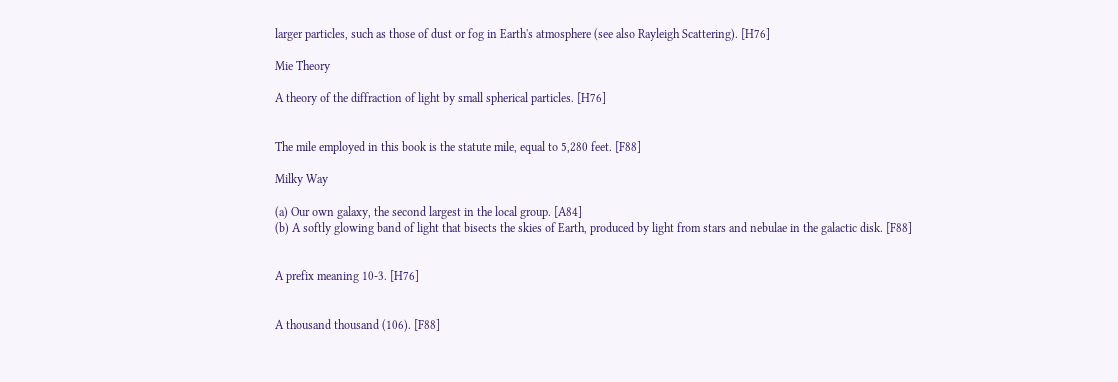larger particles, such as those of dust or fog in Earth's atmosphere (see also Rayleigh Scattering). [H76]

Mie Theory

A theory of the diffraction of light by small spherical particles. [H76]


The mile employed in this book is the statute mile, equal to 5,280 feet. [F88]

Milky Way

(a) Our own galaxy, the second largest in the local group. [A84]
(b) A softly glowing band of light that bisects the skies of Earth, produced by light from stars and nebulae in the galactic disk. [F88]


A prefix meaning 10-3. [H76]


A thousand thousand (106). [F88]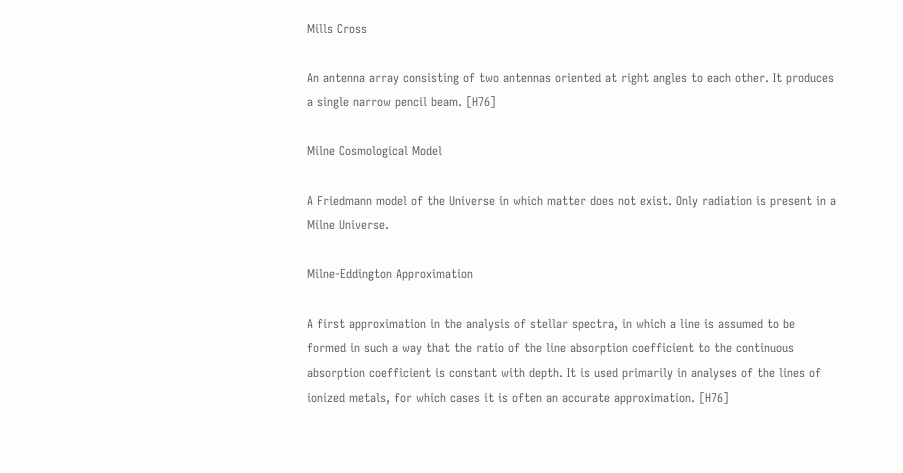Mills Cross

An antenna array consisting of two antennas oriented at right angles to each other. It produces a single narrow pencil beam. [H76]

Milne Cosmological Model

A Friedmann model of the Universe in which matter does not exist. Only radiation is present in a Milne Universe.

Milne-Eddington Approximation

A first approximation in the analysis of stellar spectra, in which a line is assumed to be formed in such a way that the ratio of the line absorption coefficient to the continuous absorption coefficient is constant with depth. It is used primarily in analyses of the lines of ionized metals, for which cases it is often an accurate approximation. [H76]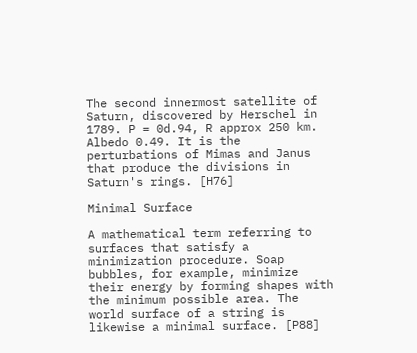The second innermost satellite of Saturn, discovered by Herschel in 1789. P = 0d.94, R approx 250 km. Albedo 0.49. It is the perturbations of Mimas and Janus that produce the divisions in Saturn's rings. [H76]

Minimal Surface

A mathematical term referring to surfaces that satisfy a minimization procedure. Soap bubbles, for example, minimize their energy by forming shapes with the minimum possible area. The world surface of a string is likewise a minimal surface. [P88]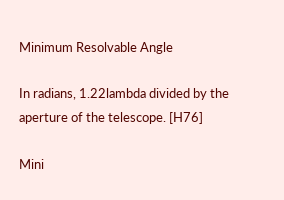Minimum Resolvable Angle

In radians, 1.22lambda divided by the aperture of the telescope. [H76]

Mini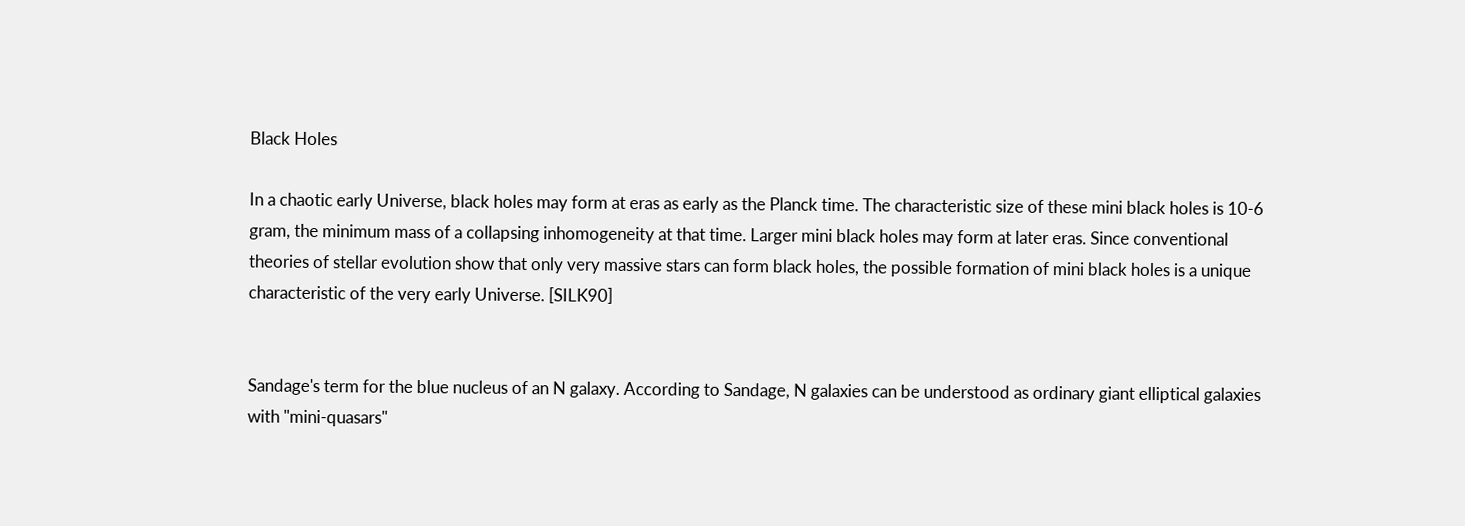Black Holes

In a chaotic early Universe, black holes may form at eras as early as the Planck time. The characteristic size of these mini black holes is 10-6 gram, the minimum mass of a collapsing inhomogeneity at that time. Larger mini black holes may form at later eras. Since conventional theories of stellar evolution show that only very massive stars can form black holes, the possible formation of mini black holes is a unique characteristic of the very early Universe. [SILK90]


Sandage's term for the blue nucleus of an N galaxy. According to Sandage, N galaxies can be understood as ordinary giant elliptical galaxies with "mini-quasars"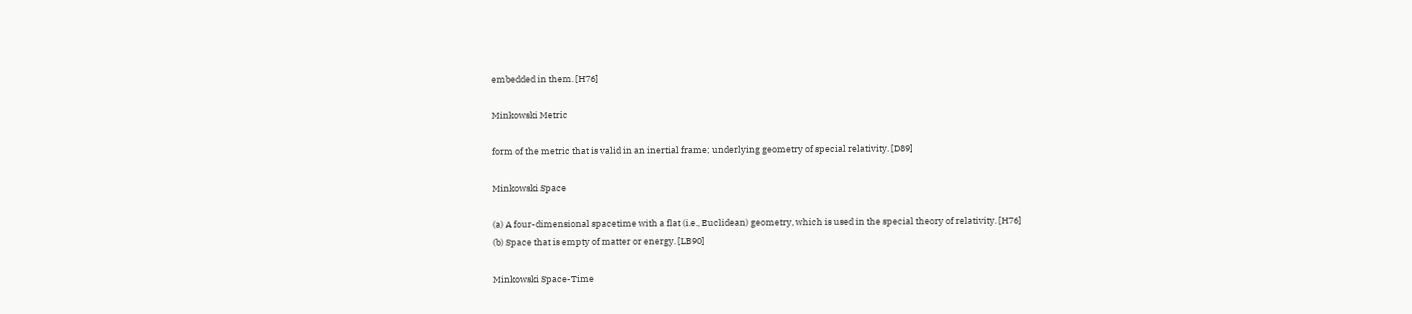embedded in them. [H76]

Minkowski Metric

form of the metric that is valid in an inertial frame; underlying geometry of special relativity. [D89]

Minkowski Space

(a) A four-dimensional spacetime with a flat (i.e., Euclidean) geometry, which is used in the special theory of relativity. [H76]
(b) Space that is empty of matter or energy. [LB90]

Minkowski Space-Time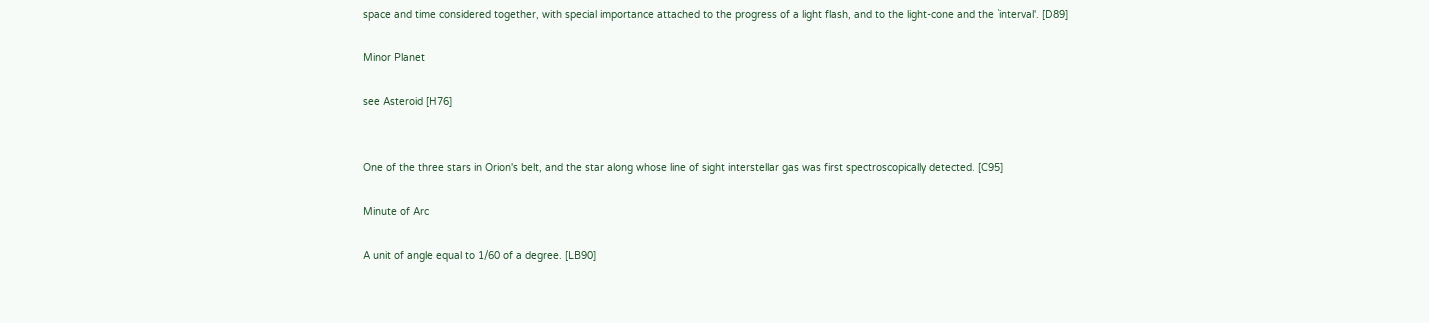space and time considered together, with special importance attached to the progress of a light flash, and to the light-cone and the `interval'. [D89]

Minor Planet

see Asteroid [H76]


One of the three stars in Orion's belt, and the star along whose line of sight interstellar gas was first spectroscopically detected. [C95]

Minute of Arc

A unit of angle equal to 1/60 of a degree. [LB90]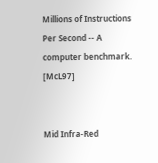Millions of Instructions Per Second -- A computer benchmark. [McL97]


Mid Infra-Red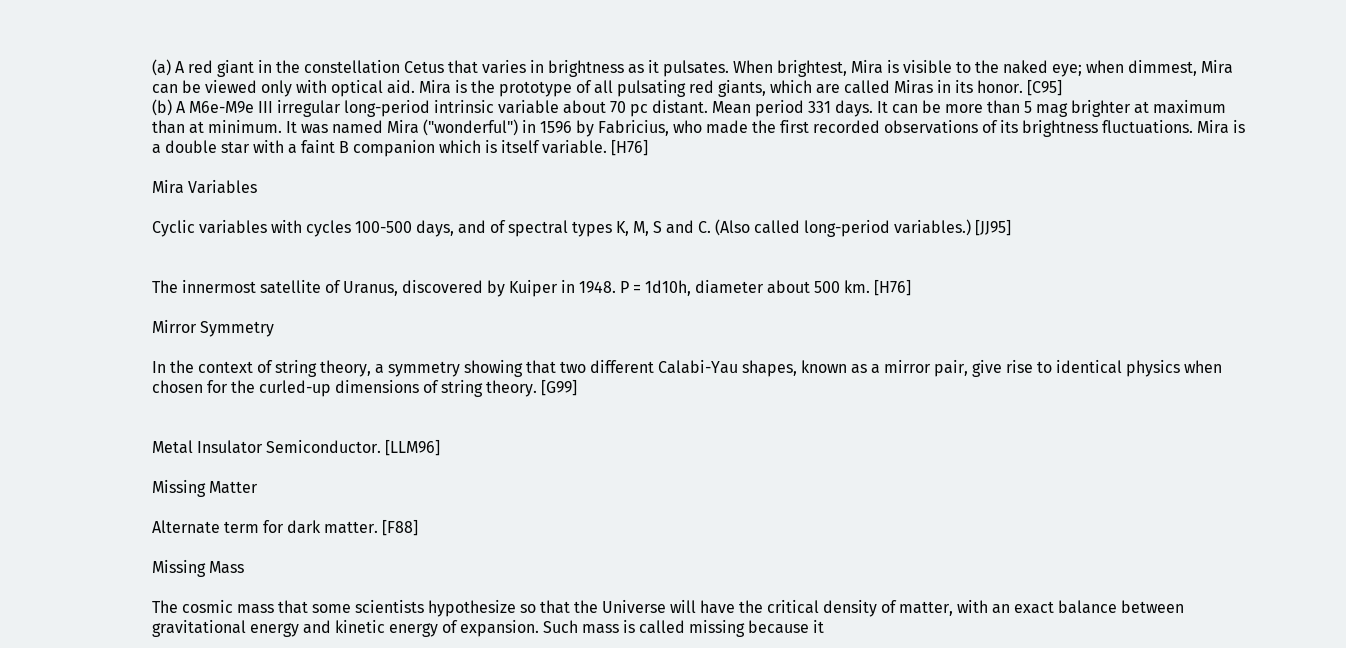(a) A red giant in the constellation Cetus that varies in brightness as it pulsates. When brightest, Mira is visible to the naked eye; when dimmest, Mira can be viewed only with optical aid. Mira is the prototype of all pulsating red giants, which are called Miras in its honor. [C95]
(b) A M6e-M9e III irregular long-period intrinsic variable about 70 pc distant. Mean period 331 days. It can be more than 5 mag brighter at maximum than at minimum. It was named Mira ("wonderful") in 1596 by Fabricius, who made the first recorded observations of its brightness fluctuations. Mira is a double star with a faint B companion which is itself variable. [H76]

Mira Variables

Cyclic variables with cycles 100-500 days, and of spectral types K, M, S and C. (Also called long-period variables.) [JJ95]


The innermost satellite of Uranus, discovered by Kuiper in 1948. P = 1d10h, diameter about 500 km. [H76]

Mirror Symmetry

In the context of string theory, a symmetry showing that two different Calabi-Yau shapes, known as a mirror pair, give rise to identical physics when chosen for the curled-up dimensions of string theory. [G99]


Metal Insulator Semiconductor. [LLM96]

Missing Matter

Alternate term for dark matter. [F88]

Missing Mass

The cosmic mass that some scientists hypothesize so that the Universe will have the critical density of matter, with an exact balance between gravitational energy and kinetic energy of expansion. Such mass is called missing because it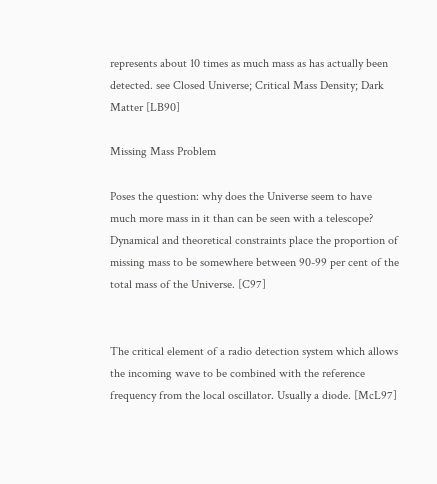represents about 10 times as much mass as has actually been detected. see Closed Universe; Critical Mass Density; Dark Matter [LB90]

Missing Mass Problem

Poses the question: why does the Universe seem to have much more mass in it than can be seen with a telescope? Dynamical and theoretical constraints place the proportion of missing mass to be somewhere between 90-99 per cent of the total mass of the Universe. [C97]


The critical element of a radio detection system which allows the incoming wave to be combined with the reference frequency from the local oscillator. Usually a diode. [McL97]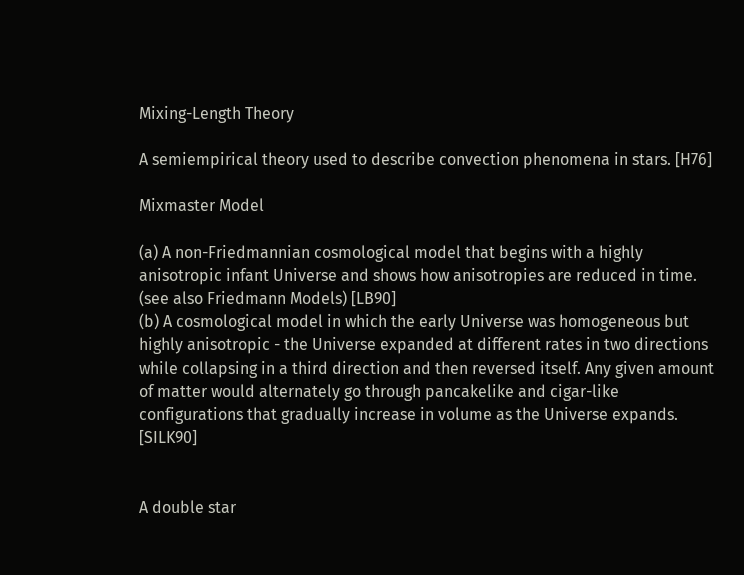Mixing-Length Theory

A semiempirical theory used to describe convection phenomena in stars. [H76]

Mixmaster Model

(a) A non-Friedmannian cosmological model that begins with a highly anisotropic infant Universe and shows how anisotropies are reduced in time. (see also Friedmann Models) [LB90]
(b) A cosmological model in which the early Universe was homogeneous but highly anisotropic - the Universe expanded at different rates in two directions while collapsing in a third direction and then reversed itself. Any given amount of matter would alternately go through pancakelike and cigar-like configurations that gradually increase in volume as the Universe expands. [SILK90]


A double star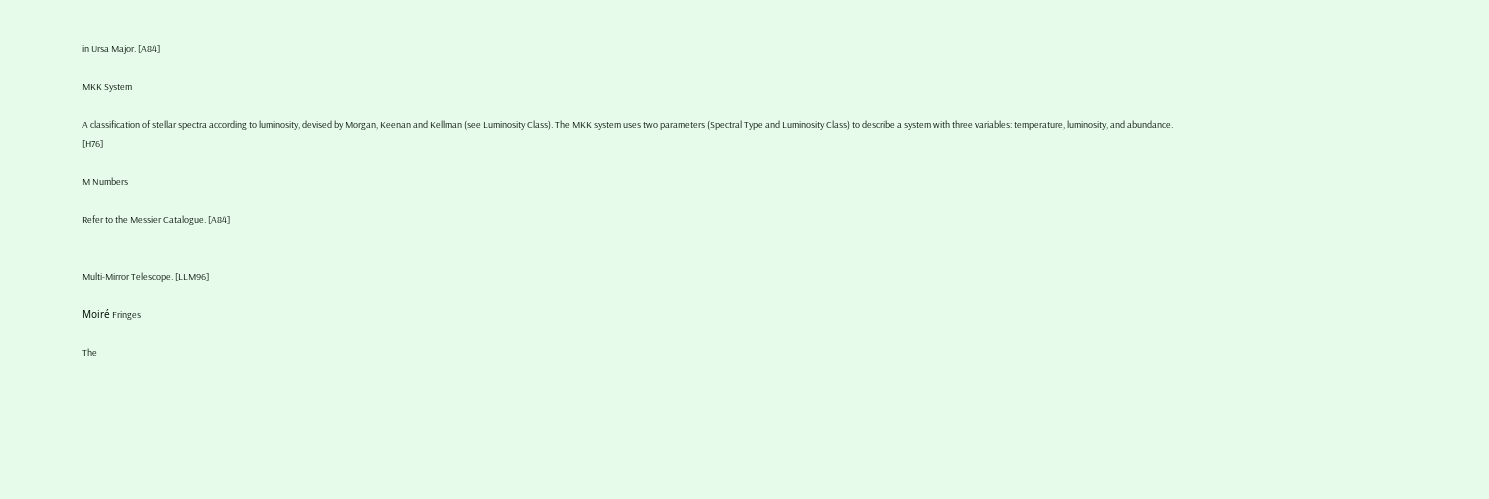in Ursa Major. [A84]

MKK System

A classification of stellar spectra according to luminosity, devised by Morgan, Keenan and Kellman (see Luminosity Class). The MKK system uses two parameters (Spectral Type and Luminosity Class) to describe a system with three variables: temperature, luminosity, and abundance. [H76]

M Numbers

Refer to the Messier Catalogue. [A84]


Multi-Mirror Telescope. [LLM96]

Moiré Fringes

The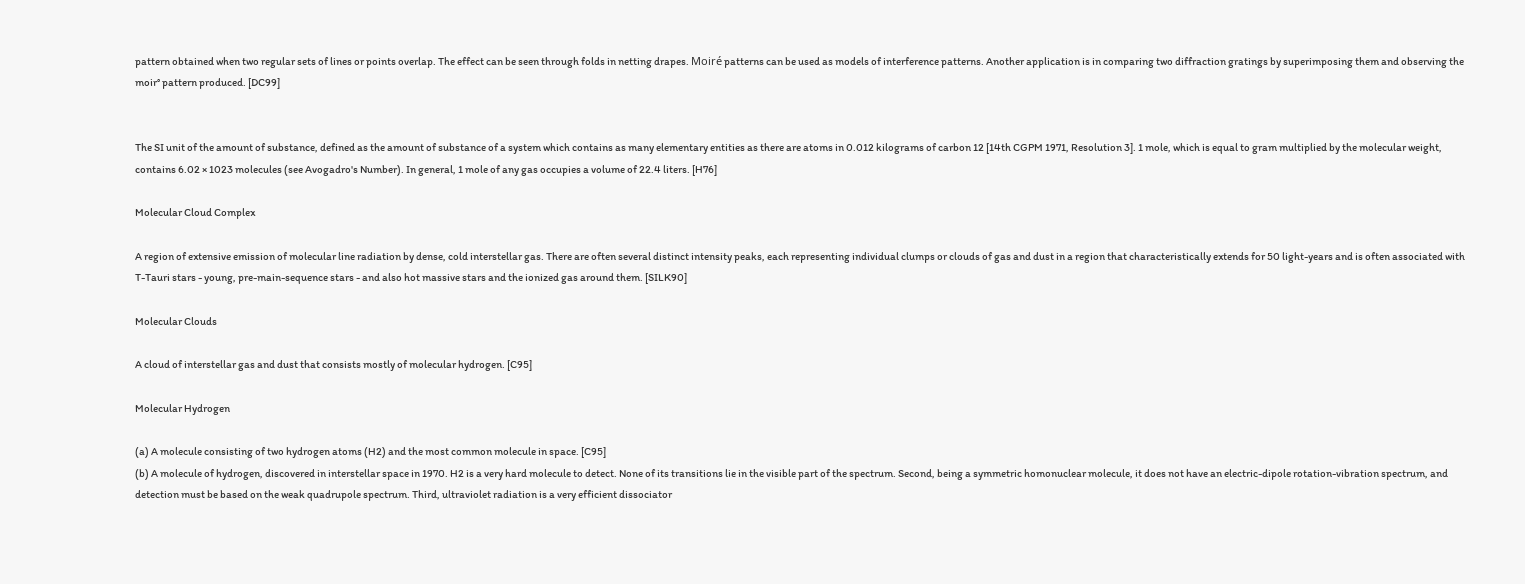pattern obtained when two regular sets of lines or points overlap. The effect can be seen through folds in netting drapes. Moiré patterns can be used as models of interference patterns. Another application is in comparing two diffraction gratings by superimposing them and observing the moir° pattern produced. [DC99]


The SI unit of the amount of substance, defined as the amount of substance of a system which contains as many elementary entities as there are atoms in 0.012 kilograms of carbon 12 [14th CGPM 1971, Resolution 3]. 1 mole, which is equal to gram multiplied by the molecular weight, contains 6.02 × 1023 molecules (see Avogadro's Number). In general, 1 mole of any gas occupies a volume of 22.4 liters. [H76]

Molecular Cloud Complex

A region of extensive emission of molecular line radiation by dense, cold interstellar gas. There are often several distinct intensity peaks, each representing individual clumps or clouds of gas and dust in a region that characteristically extends for 50 light-years and is often associated with T-Tauri stars - young, pre-main-sequence stars - and also hot massive stars and the ionized gas around them. [SILK90]

Molecular Clouds

A cloud of interstellar gas and dust that consists mostly of molecular hydrogen. [C95]

Molecular Hydrogen

(a) A molecule consisting of two hydrogen atoms (H2) and the most common molecule in space. [C95]
(b) A molecule of hydrogen, discovered in interstellar space in 1970. H2 is a very hard molecule to detect. None of its transitions lie in the visible part of the spectrum. Second, being a symmetric homonuclear molecule, it does not have an electric-dipole rotation-vibration spectrum, and detection must be based on the weak quadrupole spectrum. Third, ultraviolet radiation is a very efficient dissociator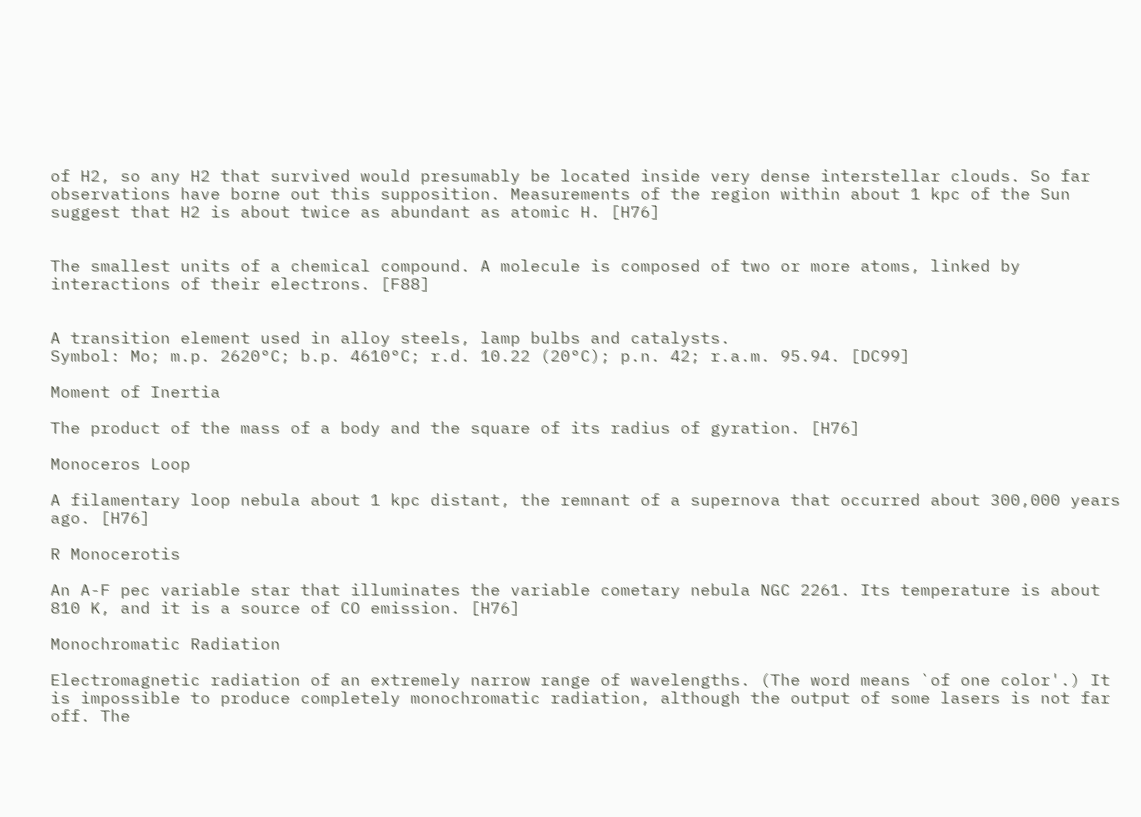of H2, so any H2 that survived would presumably be located inside very dense interstellar clouds. So far observations have borne out this supposition. Measurements of the region within about 1 kpc of the Sun suggest that H2 is about twice as abundant as atomic H. [H76]


The smallest units of a chemical compound. A molecule is composed of two or more atoms, linked by interactions of their electrons. [F88]


A transition element used in alloy steels, lamp bulbs and catalysts.
Symbol: Mo; m.p. 2620°C; b.p. 4610°C; r.d. 10.22 (20°C); p.n. 42; r.a.m. 95.94. [DC99]

Moment of Inertia

The product of the mass of a body and the square of its radius of gyration. [H76]

Monoceros Loop

A filamentary loop nebula about 1 kpc distant, the remnant of a supernova that occurred about 300,000 years ago. [H76]

R Monocerotis

An A-F pec variable star that illuminates the variable cometary nebula NGC 2261. Its temperature is about 810 K, and it is a source of CO emission. [H76]

Monochromatic Radiation

Electromagnetic radiation of an extremely narrow range of wavelengths. (The word means `of one color'.) It is impossible to produce completely monochromatic radiation, although the output of some lasers is not far off. The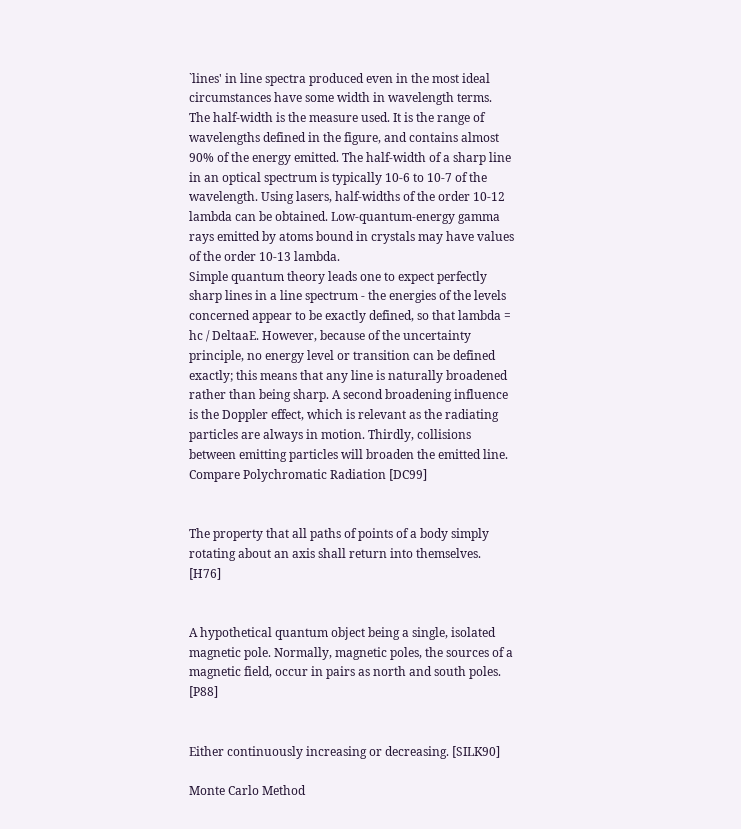`lines' in line spectra produced even in the most ideal circumstances have some width in wavelength terms. The half-width is the measure used. It is the range of wavelengths defined in the figure, and contains almost 90% of the energy emitted. The half-width of a sharp line in an optical spectrum is typically 10-6 to 10-7 of the wavelength. Using lasers, half-widths of the order 10-12 lambda can be obtained. Low-quantum-energy gamma rays emitted by atoms bound in crystals may have values of the order 10-13 lambda.
Simple quantum theory leads one to expect perfectly sharp lines in a line spectrum - the energies of the levels concerned appear to be exactly defined, so that lambda = hc / DeltaaE. However, because of the uncertainty principle, no energy level or transition can be defined exactly; this means that any line is naturally broadened rather than being sharp. A second broadening influence is the Doppler effect, which is relevant as the radiating particles are always in motion. Thirdly, collisions between emitting particles will broaden the emitted line.
Compare Polychromatic Radiation [DC99]


The property that all paths of points of a body simply rotating about an axis shall return into themselves. [H76]


A hypothetical quantum object being a single, isolated magnetic pole. Normally, magnetic poles, the sources of a magnetic field, occur in pairs as north and south poles. [P88]


Either continuously increasing or decreasing. [SILK90]

Monte Carlo Method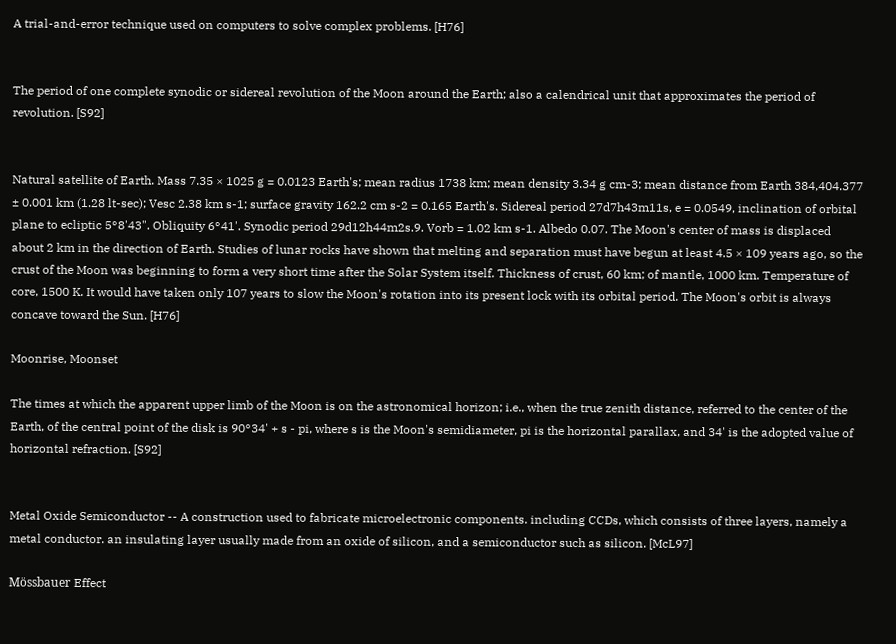A trial-and-error technique used on computers to solve complex problems. [H76]


The period of one complete synodic or sidereal revolution of the Moon around the Earth; also a calendrical unit that approximates the period of revolution. [S92]


Natural satellite of Earth. Mass 7.35 × 1025 g = 0.0123 Earth's; mean radius 1738 km; mean density 3.34 g cm-3; mean distance from Earth 384,404.377 ± 0.001 km (1.28 lt-sec); Vesc 2.38 km s-1; surface gravity 162.2 cm s-2 = 0.165 Earth's. Sidereal period 27d7h43m11s, e = 0.0549, inclination of orbital plane to ecliptic 5°8'43". Obliquity 6°41'. Synodic period 29d12h44m2s.9. Vorb = 1.02 km s-1. Albedo 0.07. The Moon's center of mass is displaced about 2 km in the direction of Earth. Studies of lunar rocks have shown that melting and separation must have begun at least 4.5 × 109 years ago, so the crust of the Moon was beginning to form a very short time after the Solar System itself. Thickness of crust, 60 km; of mantle, 1000 km. Temperature of core, 1500 K. It would have taken only 107 years to slow the Moon's rotation into its present lock with its orbital period. The Moon's orbit is always concave toward the Sun. [H76]

Moonrise, Moonset

The times at which the apparent upper limb of the Moon is on the astronomical horizon; i.e., when the true zenith distance, referred to the center of the Earth, of the central point of the disk is 90°34' + s - pi, where s is the Moon's semidiameter, pi is the horizontal parallax, and 34' is the adopted value of horizontal refraction. [S92]


Metal Oxide Semiconductor -- A construction used to fabricate microelectronic components. including CCDs, which consists of three layers, namely a metal conductor. an insulating layer usually made from an oxide of silicon, and a semiconductor such as silicon. [McL97]

Mössbauer Effect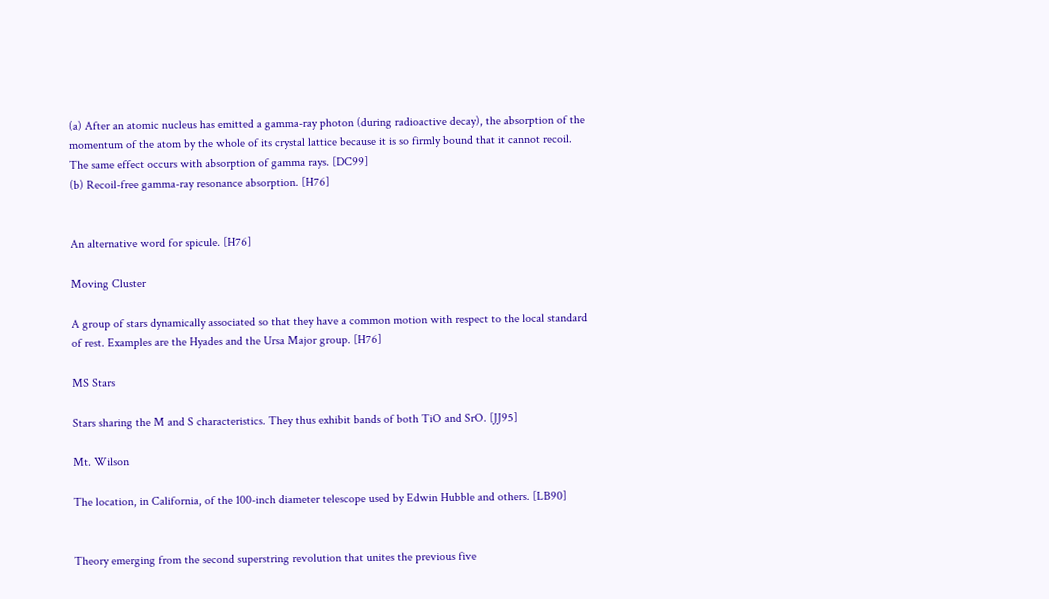(a) After an atomic nucleus has emitted a gamma-ray photon (during radioactive decay), the absorption of the momentum of the atom by the whole of its crystal lattice because it is so firmly bound that it cannot recoil. The same effect occurs with absorption of gamma rays. [DC99]
(b) Recoil-free gamma-ray resonance absorption. [H76]


An alternative word for spicule. [H76]

Moving Cluster

A group of stars dynamically associated so that they have a common motion with respect to the local standard of rest. Examples are the Hyades and the Ursa Major group. [H76]

MS Stars

Stars sharing the M and S characteristics. They thus exhibit bands of both TiO and SrO. [JJ95]

Mt. Wilson

The location, in California, of the 100-inch diameter telescope used by Edwin Hubble and others. [LB90]


Theory emerging from the second superstring revolution that unites the previous five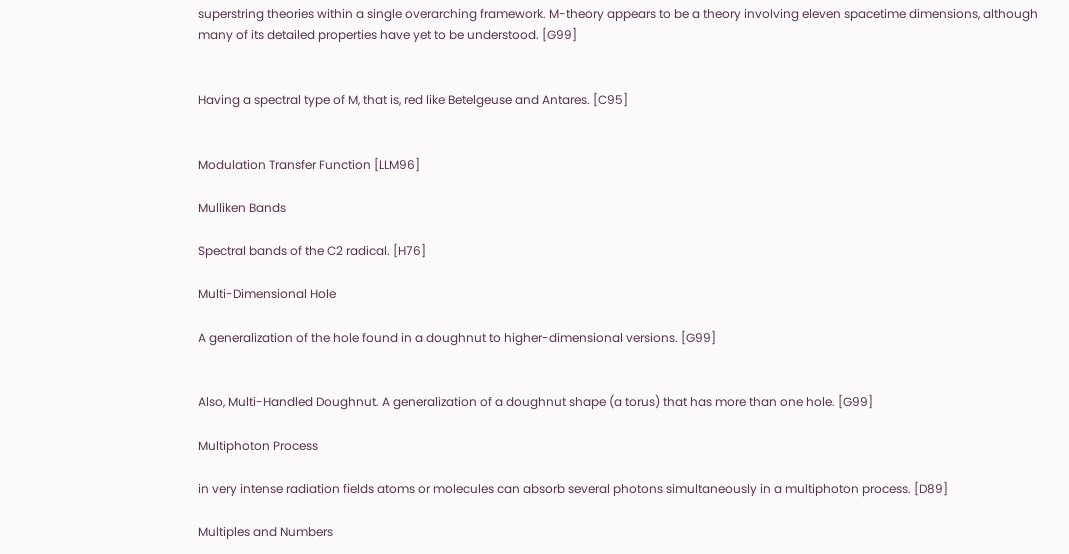superstring theories within a single overarching framework. M-theory appears to be a theory involving eleven spacetime dimensions, although many of its detailed properties have yet to be understood. [G99]


Having a spectral type of M, that is, red like Betelgeuse and Antares. [C95]


Modulation Transfer Function [LLM96]

Mulliken Bands

Spectral bands of the C2 radical. [H76]

Multi-Dimensional Hole

A generalization of the hole found in a doughnut to higher-dimensional versions. [G99]


Also, Multi-Handled Doughnut. A generalization of a doughnut shape (a torus) that has more than one hole. [G99]

Multiphoton Process

in very intense radiation fields atoms or molecules can absorb several photons simultaneously in a multiphoton process. [D89]

Multiples and Numbers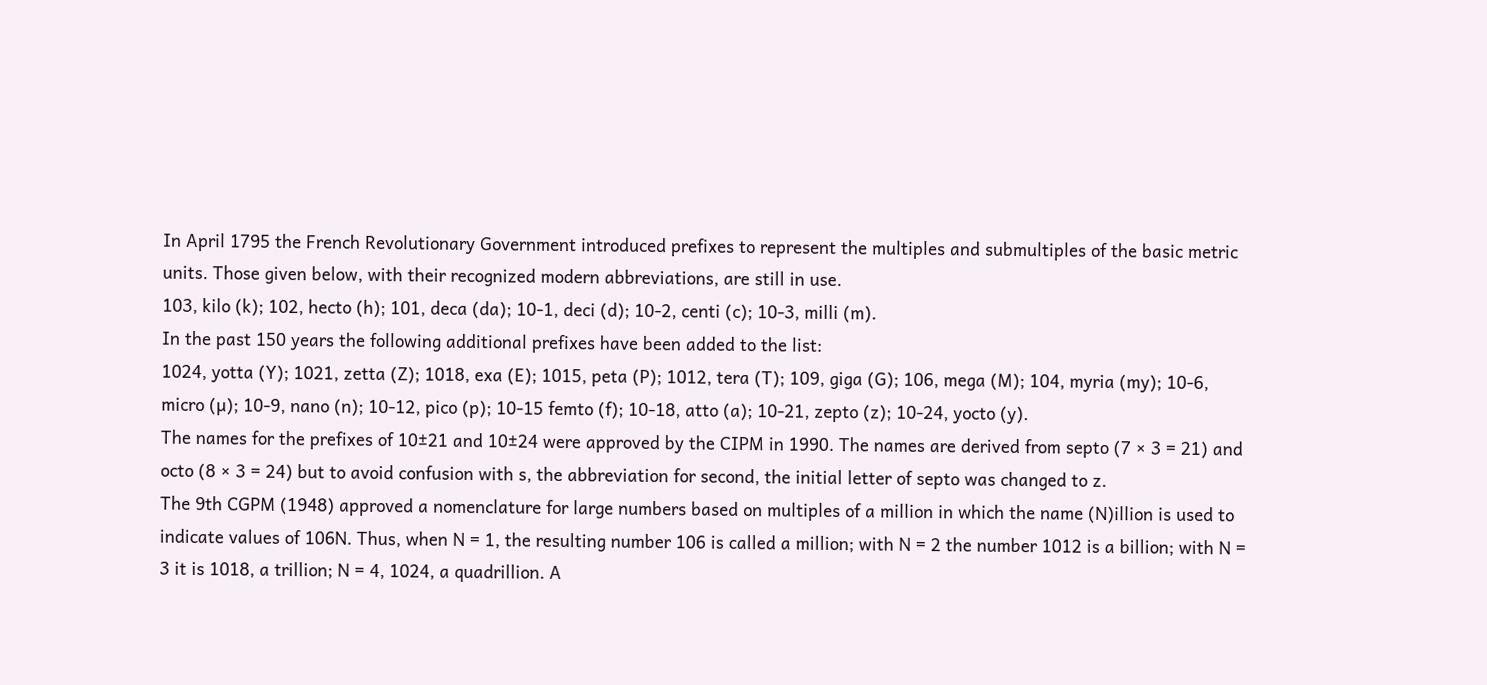In April 1795 the French Revolutionary Government introduced prefixes to represent the multiples and submultiples of the basic metric units. Those given below, with their recognized modern abbreviations, are still in use.
103, kilo (k); 102, hecto (h); 101, deca (da); 10-1, deci (d); 10-2, centi (c); 10-3, milli (m).
In the past 150 years the following additional prefixes have been added to the list:
1024, yotta (Y); 1021, zetta (Z); 1018, exa (E); 1015, peta (P); 1012, tera (T); 109, giga (G); 106, mega (M); 104, myria (my); 10-6, micro (µ); 10-9, nano (n); 10-12, pico (p); 10-15 femto (f); 10-18, atto (a); 10-21, zepto (z); 10-24, yocto (y).
The names for the prefixes of 10±21 and 10±24 were approved by the CIPM in 1990. The names are derived from septo (7 × 3 = 21) and octo (8 × 3 = 24) but to avoid confusion with s, the abbreviation for second, the initial letter of septo was changed to z.
The 9th CGPM (1948) approved a nomenclature for large numbers based on multiples of a million in which the name (N)illion is used to indicate values of 106N. Thus, when N = 1, the resulting number 106 is called a million; with N = 2 the number 1012 is a billion; with N = 3 it is 1018, a trillion; N = 4, 1024, a quadrillion. A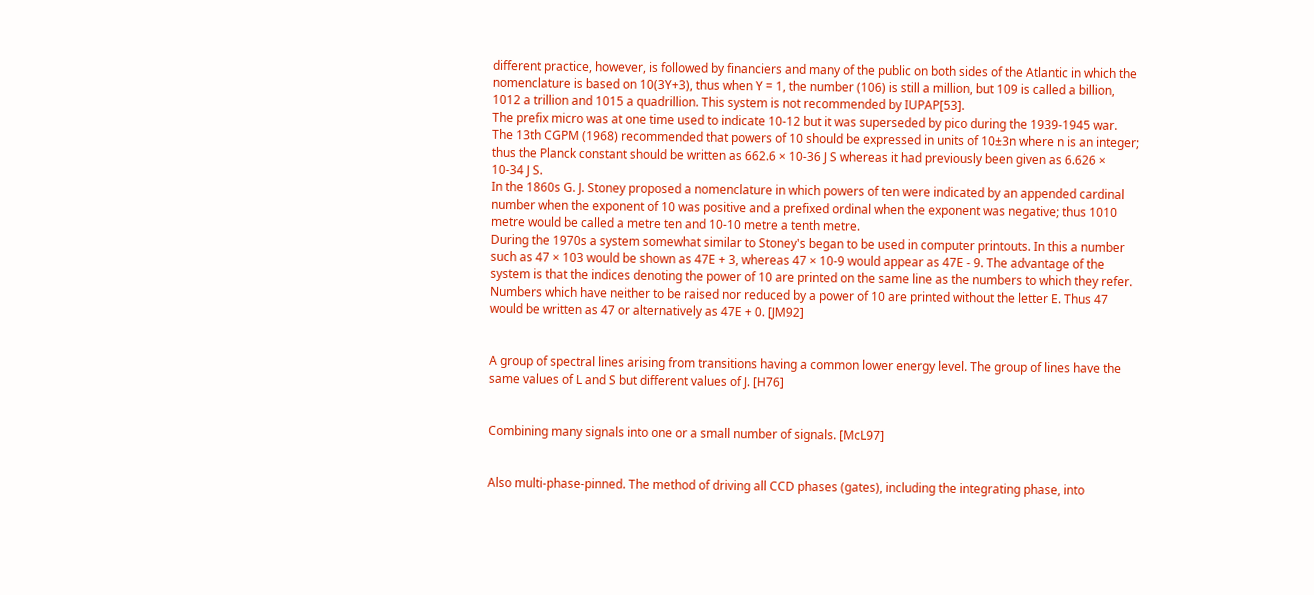different practice, however, is followed by financiers and many of the public on both sides of the Atlantic in which the nomenclature is based on 10(3Y+3), thus when Y = 1, the number (106) is still a million, but 109 is called a billion, 1012 a trillion and 1015 a quadrillion. This system is not recommended by IUPAP[53].
The prefix micro was at one time used to indicate 10-12 but it was superseded by pico during the 1939-1945 war.
The 13th CGPM (1968) recommended that powers of 10 should be expressed in units of 10±3n where n is an integer; thus the Planck constant should be written as 662.6 × 10-36 J S whereas it had previously been given as 6.626 × 10-34 J S.
In the 1860s G. J. Stoney proposed a nomenclature in which powers of ten were indicated by an appended cardinal number when the exponent of 10 was positive and a prefixed ordinal when the exponent was negative; thus 1010 metre would be called a metre ten and 10-10 metre a tenth metre.
During the 1970s a system somewhat similar to Stoney's began to be used in computer printouts. In this a number such as 47 × 103 would be shown as 47E + 3, whereas 47 × 10-9 would appear as 47E - 9. The advantage of the system is that the indices denoting the power of 10 are printed on the same line as the numbers to which they refer. Numbers which have neither to be raised nor reduced by a power of 10 are printed without the letter E. Thus 47 would be written as 47 or alternatively as 47E + 0. [JM92]


A group of spectral lines arising from transitions having a common lower energy level. The group of lines have the same values of L and S but different values of J. [H76]


Combining many signals into one or a small number of signals. [McL97]


Also multi-phase-pinned. The method of driving all CCD phases (gates), including the integrating phase, into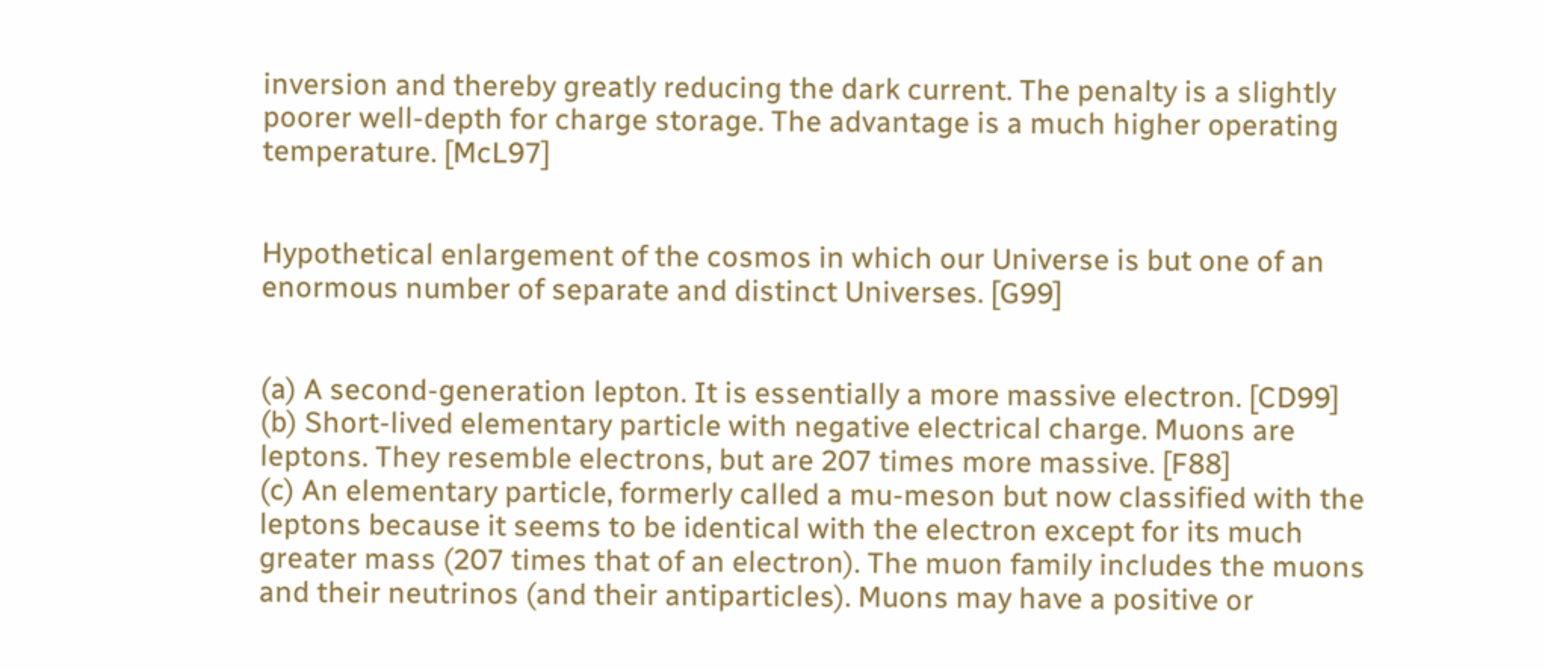inversion and thereby greatly reducing the dark current. The penalty is a slightly poorer well-depth for charge storage. The advantage is a much higher operating temperature. [McL97]


Hypothetical enlargement of the cosmos in which our Universe is but one of an enormous number of separate and distinct Universes. [G99]


(a) A second-generation lepton. It is essentially a more massive electron. [CD99]
(b) Short-lived elementary particle with negative electrical charge. Muons are leptons. They resemble electrons, but are 207 times more massive. [F88]
(c) An elementary particle, formerly called a mu-meson but now classified with the leptons because it seems to be identical with the electron except for its much greater mass (207 times that of an electron). The muon family includes the muons and their neutrinos (and their antiparticles). Muons may have a positive or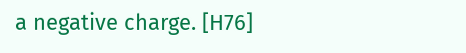a negative charge. [H76]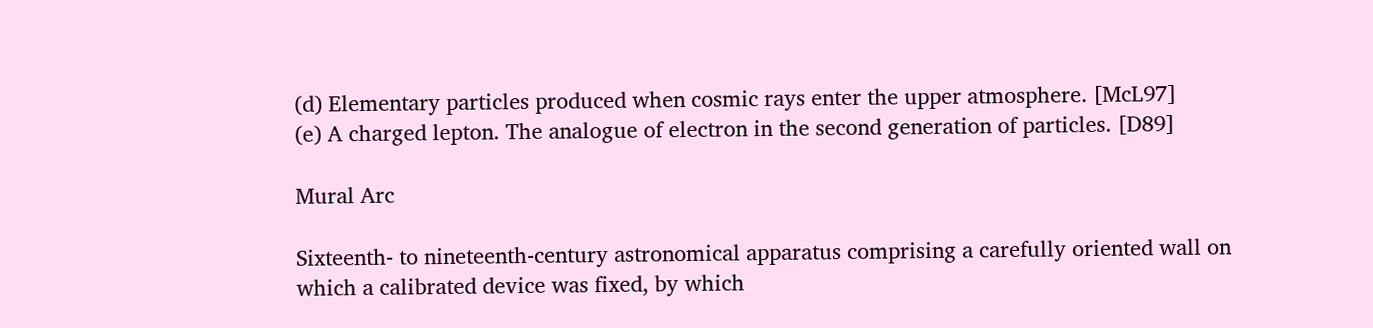(d) Elementary particles produced when cosmic rays enter the upper atmosphere. [McL97]
(e) A charged lepton. The analogue of electron in the second generation of particles. [D89]

Mural Arc

Sixteenth- to nineteenth-century astronomical apparatus comprising a carefully oriented wall on which a calibrated device was fixed, by which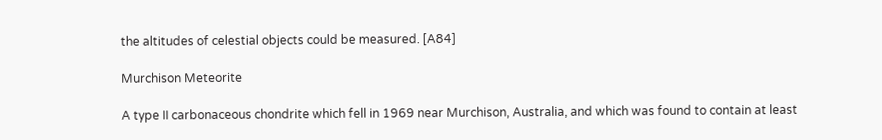the altitudes of celestial objects could be measured. [A84]

Murchison Meteorite

A type II carbonaceous chondrite which fell in 1969 near Murchison, Australia, and which was found to contain at least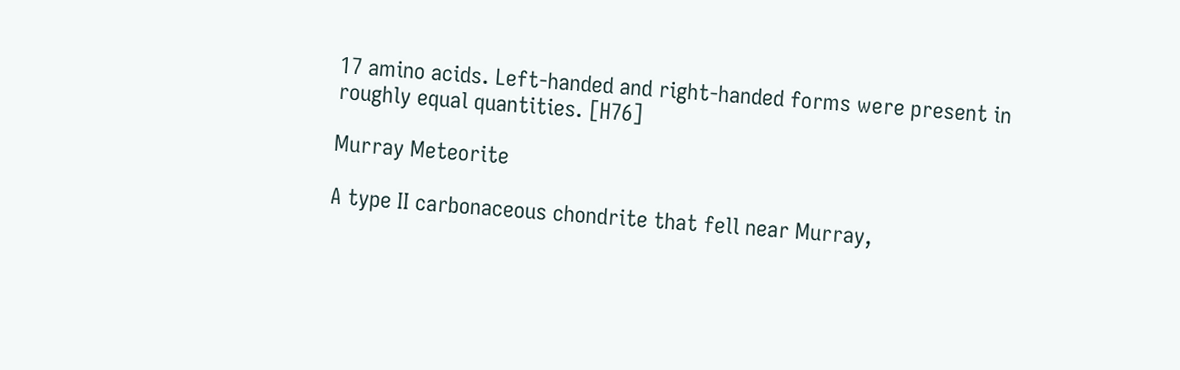17 amino acids. Left-handed and right-handed forms were present in roughly equal quantities. [H76]

Murray Meteorite

A type II carbonaceous chondrite that fell near Murray,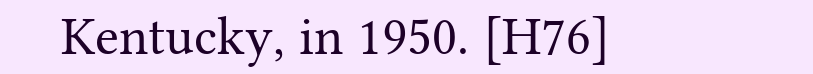Kentucky, in 1950. [H76]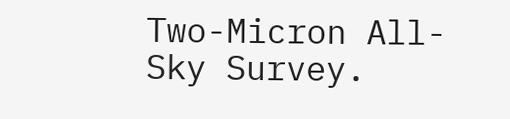Two-Micron All-Sky Survey.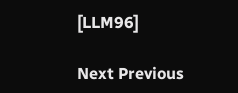[LLM96]

Next Previous